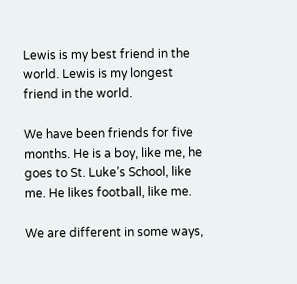Lewis is my best friend in the world. Lewis is my longest friend in the world.

We have been friends for five months. He is a boy, like me, he goes to St. Luke’s School, like me. He likes football, like me.

We are different in some ways,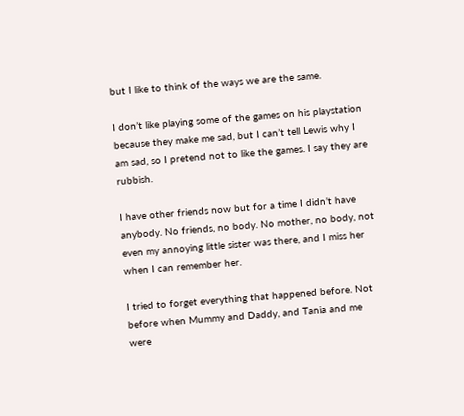but I like to think of the ways we are the same.

I don’t like playing some of the games on his playstation because they make me sad, but I can’t tell Lewis why I am sad, so I pretend not to like the games. I say they are rubbish.

I have other friends now but for a time I didn’t have anybody. No friends, no body. No mother, no body, not even my annoying little sister was there, and I miss her when I can remember her.

I tried to forget everything that happened before. Not before when Mummy and Daddy, and Tania and me were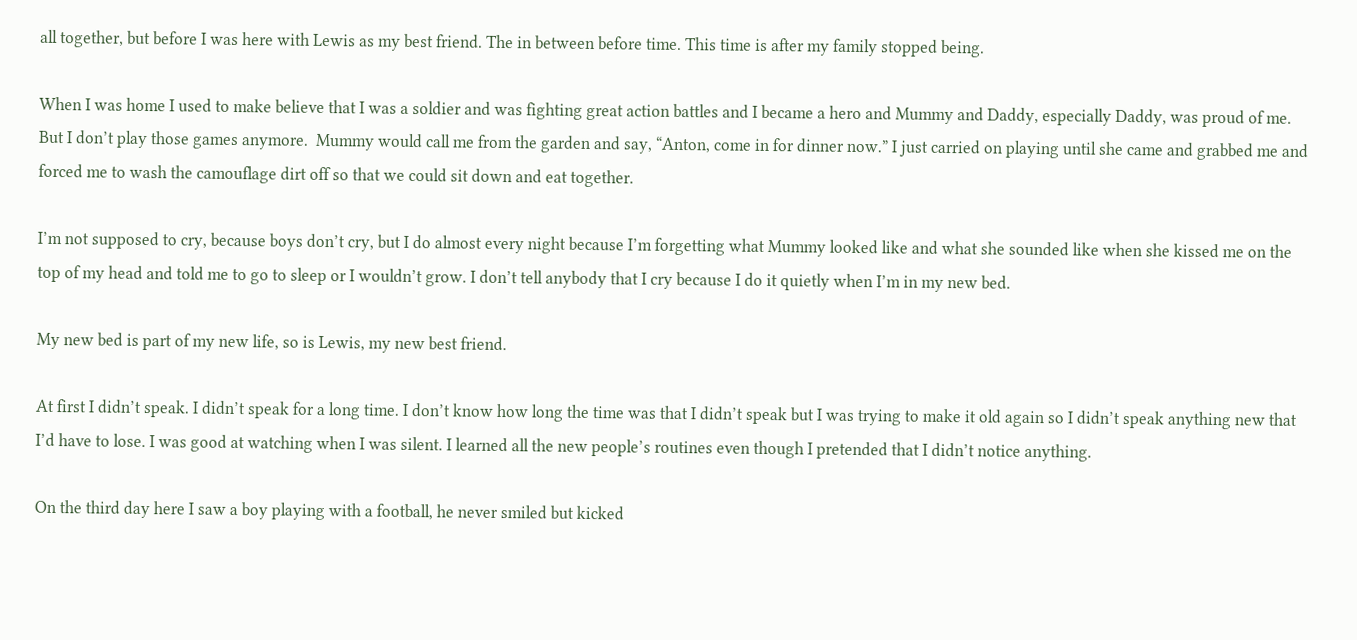all together, but before I was here with Lewis as my best friend. The in between before time. This time is after my family stopped being.

When I was home I used to make believe that I was a soldier and was fighting great action battles and I became a hero and Mummy and Daddy, especially Daddy, was proud of me. But I don’t play those games anymore.  Mummy would call me from the garden and say, “Anton, come in for dinner now.” I just carried on playing until she came and grabbed me and forced me to wash the camouflage dirt off so that we could sit down and eat together.

I’m not supposed to cry, because boys don’t cry, but I do almost every night because I’m forgetting what Mummy looked like and what she sounded like when she kissed me on the top of my head and told me to go to sleep or I wouldn’t grow. I don’t tell anybody that I cry because I do it quietly when I’m in my new bed.

My new bed is part of my new life, so is Lewis, my new best friend.

At first I didn’t speak. I didn’t speak for a long time. I don’t know how long the time was that I didn’t speak but I was trying to make it old again so I didn’t speak anything new that I’d have to lose. I was good at watching when I was silent. I learned all the new people’s routines even though I pretended that I didn’t notice anything.

On the third day here I saw a boy playing with a football, he never smiled but kicked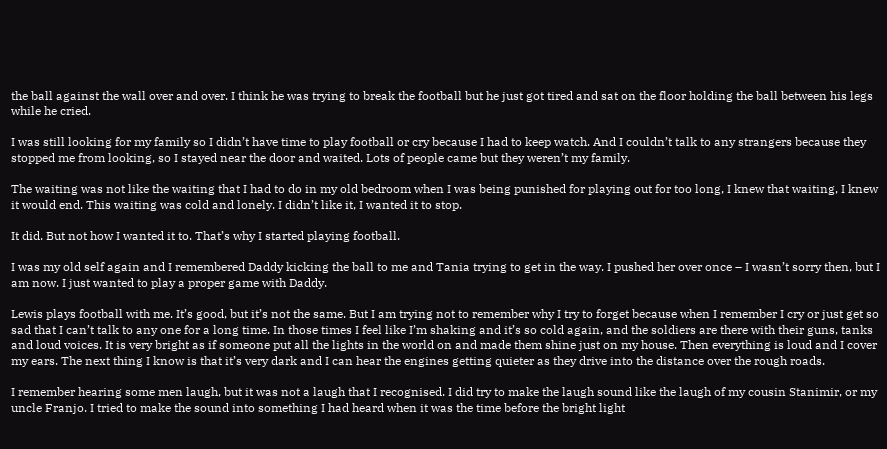the ball against the wall over and over. I think he was trying to break the football but he just got tired and sat on the floor holding the ball between his legs while he cried.

I was still looking for my family so I didn’t have time to play football or cry because I had to keep watch. And I couldn’t talk to any strangers because they stopped me from looking, so I stayed near the door and waited. Lots of people came but they weren’t my family.

The waiting was not like the waiting that I had to do in my old bedroom when I was being punished for playing out for too long, I knew that waiting, I knew it would end. This waiting was cold and lonely. I didn’t like it, I wanted it to stop.

It did. But not how I wanted it to. That’s why I started playing football.

I was my old self again and I remembered Daddy kicking the ball to me and Tania trying to get in the way. I pushed her over once – I wasn’t sorry then, but I am now. I just wanted to play a proper game with Daddy.

Lewis plays football with me. It’s good, but it’s not the same. But I am trying not to remember why I try to forget because when I remember I cry or just get so sad that I can’t talk to any one for a long time. In those times I feel like I’m shaking and it’s so cold again, and the soldiers are there with their guns, tanks and loud voices. It is very bright as if someone put all the lights in the world on and made them shine just on my house. Then everything is loud and I cover my ears. The next thing I know is that it’s very dark and I can hear the engines getting quieter as they drive into the distance over the rough roads.

I remember hearing some men laugh, but it was not a laugh that I recognised. I did try to make the laugh sound like the laugh of my cousin Stanimir, or my uncle Franjo. I tried to make the sound into something I had heard when it was the time before the bright light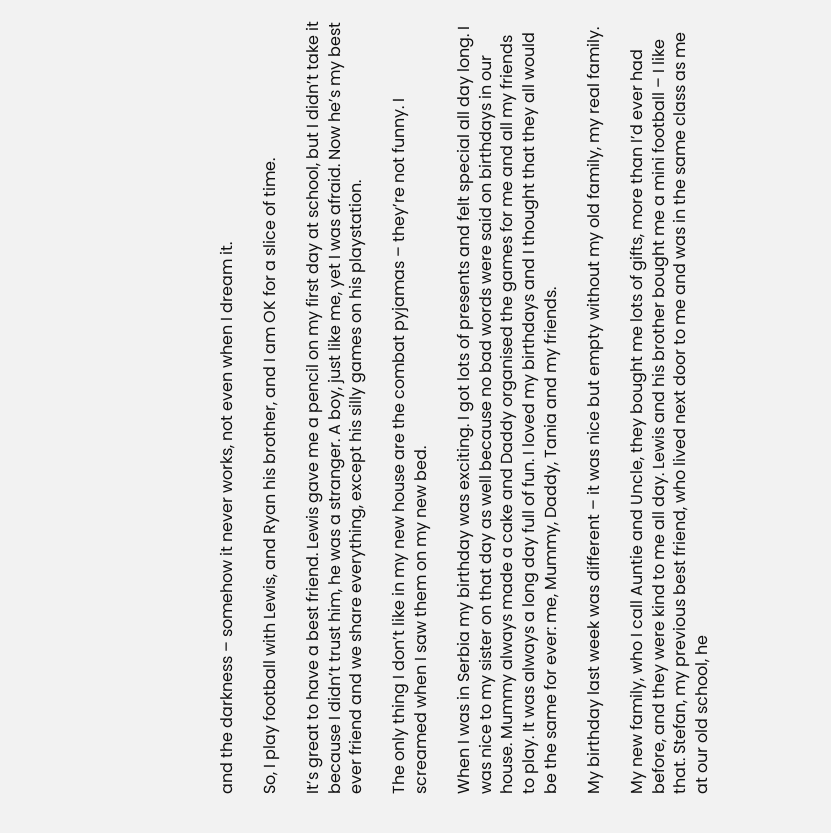and the darkness – somehow it never works, not even when I dream it.

So, I play football with Lewis, and Ryan his brother, and I am OK for a slice of time.

It’s great to have a best friend. Lewis gave me a pencil on my first day at school, but I didn’t take it because I didn’t trust him, he was a stranger. A boy, just like me, yet I was afraid. Now he’s my best  ever friend and we share everything, except his silly games on his playstation.

The only thing I don’t like in my new house are the combat pyjamas – they’re not funny. I screamed when I saw them on my new bed.

When I was in Serbia my birthday was exciting. I got lots of presents and felt special all day long. I was nice to my sister on that day as well because no bad words were said on birthdays in our house. Mummy always made a cake and Daddy organised the games for me and all my friends to play. It was always a long day full of fun. I loved my birthdays and I thought that they all would be the same for ever: me, Mummy, Daddy, Tania and my friends.

My birthday last week was different – it was nice but empty without my old family, my real family.

My new family, who I call Auntie and Uncle, they bought me lots of gifts, more than I’d ever had before, and they were kind to me all day. Lewis and his brother bought me a mini football – I like that. Stefan, my previous best friend, who lived next door to me and was in the same class as me at our old school, he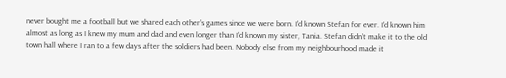never bought me a football but we shared each other’s games since we were born. I’d known Stefan for ever. I’d known him almost as long as I knew my mum and dad and even longer than I’d known my sister, Tania. Stefan didn’t make it to the old town hall where I ran to a few days after the soldiers had been. Nobody else from my neighbourhood made it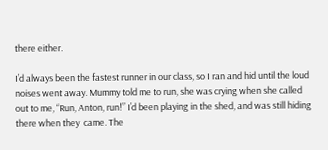there either.

I’d always been the fastest runner in our class, so I ran and hid until the loud noises went away. Mummy told me to run, she was crying when she called out to me, “Run, Anton, run!” I’d been playing in the shed, and was still hiding there when they  came. The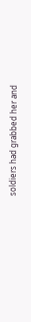soldiers had grabbed her and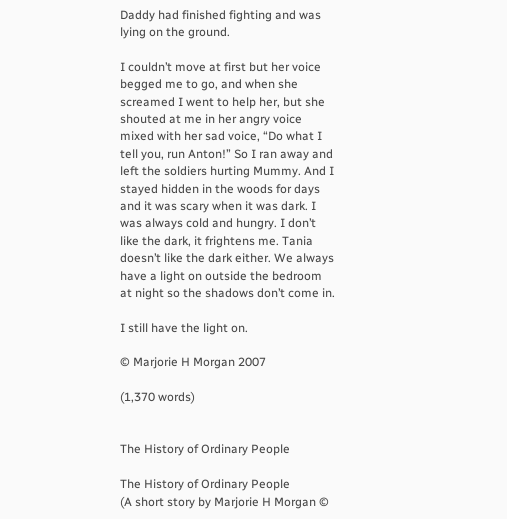Daddy had finished fighting and was lying on the ground.

I couldn’t move at first but her voice begged me to go, and when she screamed I went to help her, but she shouted at me in her angry voice mixed with her sad voice, “Do what I tell you, run Anton!” So I ran away and left the soldiers hurting Mummy. And I stayed hidden in the woods for days and it was scary when it was dark. I was always cold and hungry. I don’t like the dark, it frightens me. Tania doesn’t like the dark either. We always have a light on outside the bedroom at night so the shadows don’t come in.

I still have the light on.

© Marjorie H Morgan 2007

(1,370 words)


The History of Ordinary People

The History of Ordinary People
(A short story by Marjorie H Morgan ©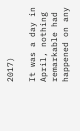2017)

It was a day in April, nothing remarkable had happened on any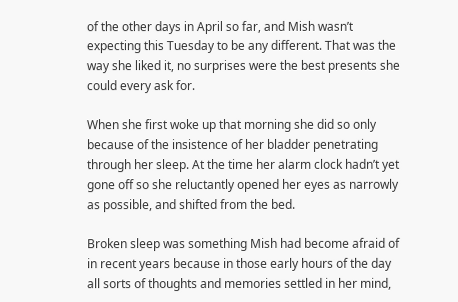of the other days in April so far, and Mish wasn’t expecting this Tuesday to be any different. That was the way she liked it, no surprises were the best presents she could every ask for.

When she first woke up that morning she did so only because of the insistence of her bladder penetrating through her sleep. At the time her alarm clock hadn’t yet gone off so she reluctantly opened her eyes as narrowly as possible, and shifted from the bed.

Broken sleep was something Mish had become afraid of in recent years because in those early hours of the day all sorts of thoughts and memories settled in her mind,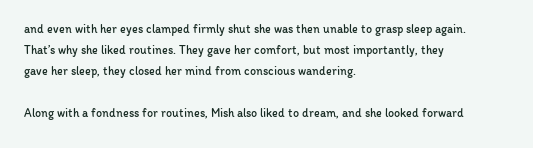and even with her eyes clamped firmly shut she was then unable to grasp sleep again. That’s why she liked routines. They gave her comfort, but most importantly, they gave her sleep, they closed her mind from conscious wandering.

Along with a fondness for routines, Mish also liked to dream, and she looked forward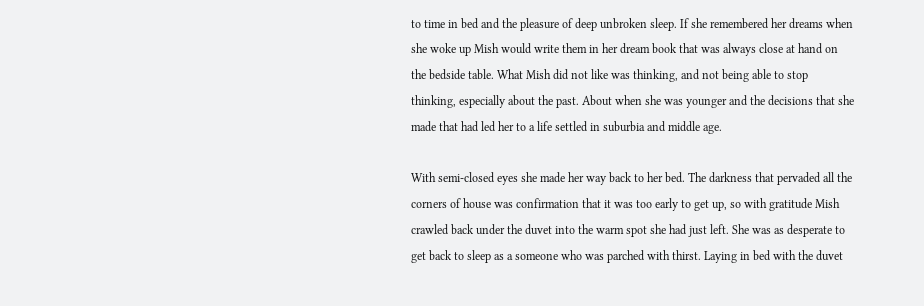to time in bed and the pleasure of deep unbroken sleep. If she remembered her dreams when she woke up Mish would write them in her dream book that was always close at hand on the bedside table. What Mish did not like was thinking, and not being able to stop thinking, especially about the past. About when she was younger and the decisions that she made that had led her to a life settled in suburbia and middle age.

With semi-closed eyes she made her way back to her bed. The darkness that pervaded all the corners of house was confirmation that it was too early to get up, so with gratitude Mish crawled back under the duvet into the warm spot she had just left. She was as desperate to get back to sleep as a someone who was parched with thirst. Laying in bed with the duvet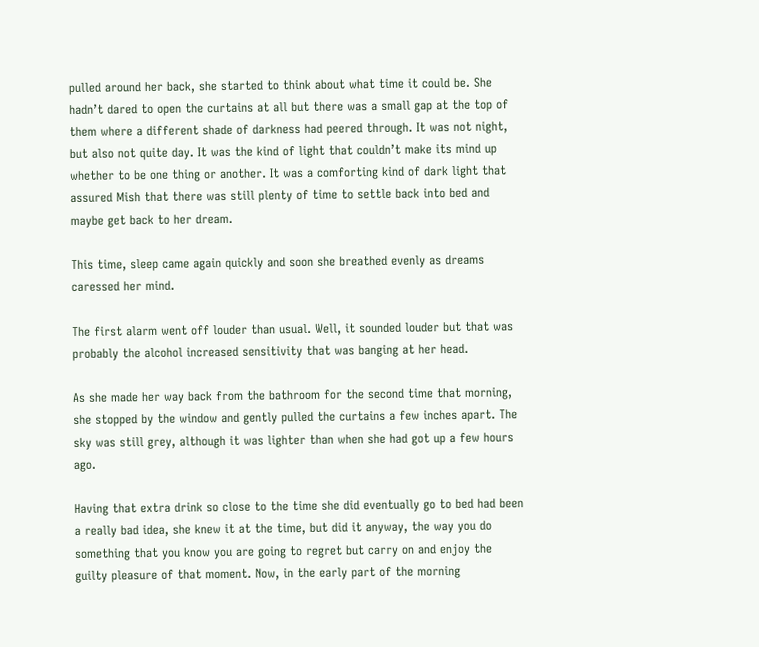pulled around her back, she started to think about what time it could be. She hadn’t dared to open the curtains at all but there was a small gap at the top of them where a different shade of darkness had peered through. It was not night, but also not quite day. It was the kind of light that couldn’t make its mind up whether to be one thing or another. It was a comforting kind of dark light that assured Mish that there was still plenty of time to settle back into bed and maybe get back to her dream.

This time, sleep came again quickly and soon she breathed evenly as dreams caressed her mind.

The first alarm went off louder than usual. Well, it sounded louder but that was probably the alcohol increased sensitivity that was banging at her head.

As she made her way back from the bathroom for the second time that morning, she stopped by the window and gently pulled the curtains a few inches apart. The sky was still grey, although it was lighter than when she had got up a few hours ago.

Having that extra drink so close to the time she did eventually go to bed had been a really bad idea, she knew it at the time, but did it anyway, the way you do something that you know you are going to regret but carry on and enjoy the guilty pleasure of that moment. Now, in the early part of the morning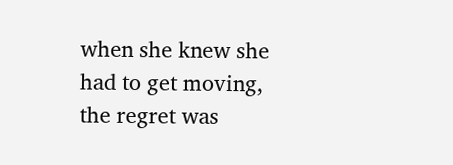when she knew she had to get moving, the regret was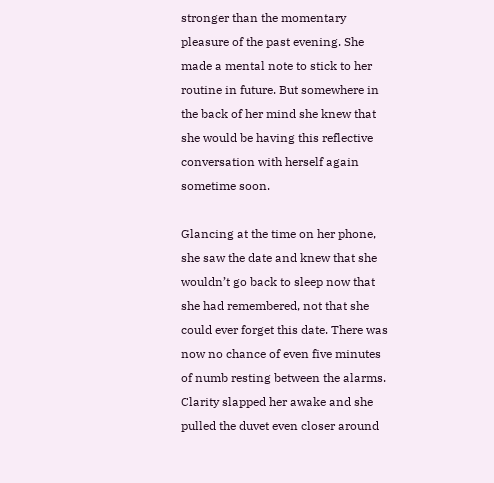stronger than the momentary pleasure of the past evening. She made a mental note to stick to her routine in future. But somewhere in the back of her mind she knew that she would be having this reflective conversation with herself again sometime soon.

Glancing at the time on her phone, she saw the date and knew that she wouldn’t go back to sleep now that she had remembered, not that she could ever forget this date. There was now no chance of even five minutes of numb resting between the alarms. Clarity slapped her awake and she pulled the duvet even closer around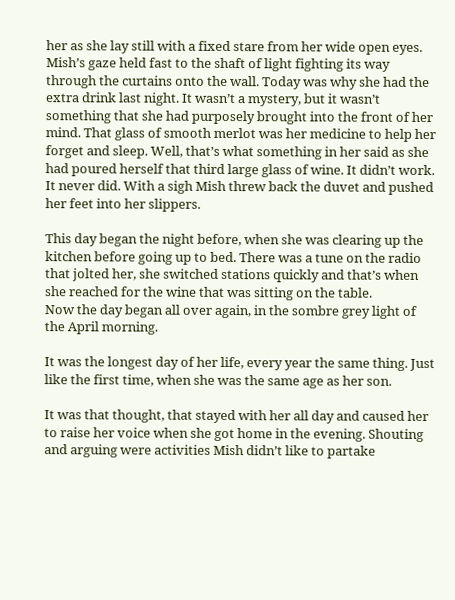her as she lay still with a fixed stare from her wide open eyes. Mish’s gaze held fast to the shaft of light fighting its way through the curtains onto the wall. Today was why she had the extra drink last night. It wasn’t a mystery, but it wasn’t something that she had purposely brought into the front of her mind. That glass of smooth merlot was her medicine to help her forget and sleep. Well, that’s what something in her said as she had poured herself that third large glass of wine. It didn’t work. It never did. With a sigh Mish threw back the duvet and pushed her feet into her slippers.

This day began the night before, when she was clearing up the kitchen before going up to bed. There was a tune on the radio that jolted her, she switched stations quickly and that’s when she reached for the wine that was sitting on the table.
Now the day began all over again, in the sombre grey light of the April morning.

It was the longest day of her life, every year the same thing. Just like the first time, when she was the same age as her son.

It was that thought, that stayed with her all day and caused her to raise her voice when she got home in the evening. Shouting and arguing were activities Mish didn’t like to partake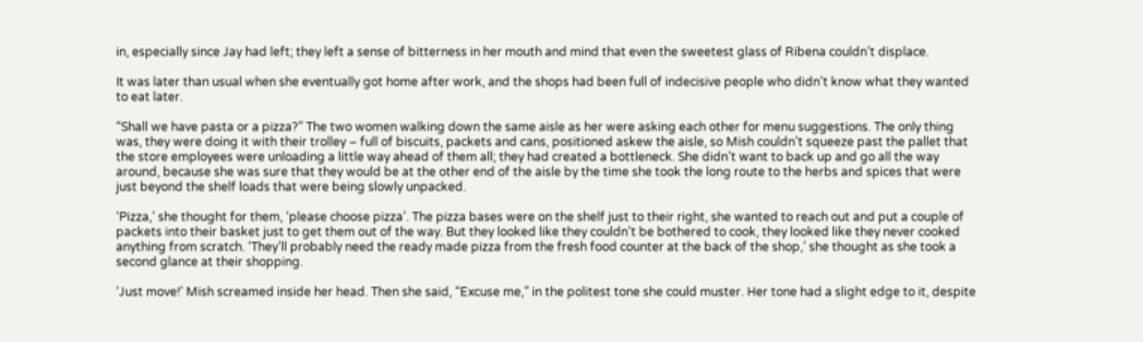in, especially since Jay had left; they left a sense of bitterness in her mouth and mind that even the sweetest glass of Ribena couldn’t displace.

It was later than usual when she eventually got home after work, and the shops had been full of indecisive people who didn’t know what they wanted to eat later.

“Shall we have pasta or a pizza?” The two women walking down the same aisle as her were asking each other for menu suggestions. The only thing was, they were doing it with their trolley – full of biscuits, packets and cans, positioned askew the aisle, so Mish couldn’t squeeze past the pallet that the store employees were unloading a little way ahead of them all; they had created a bottleneck. She didn’t want to back up and go all the way around, because she was sure that they would be at the other end of the aisle by the time she took the long route to the herbs and spices that were just beyond the shelf loads that were being slowly unpacked.

‘Pizza,’ she thought for them, ‘please choose pizza’. The pizza bases were on the shelf just to their right, she wanted to reach out and put a couple of packets into their basket just to get them out of the way. But they looked like they couldn’t be bothered to cook, they looked like they never cooked anything from scratch. ‘They’ll probably need the ready made pizza from the fresh food counter at the back of the shop,’ she thought as she took a second glance at their shopping.

‘Just move!’ Mish screamed inside her head. Then she said, “Excuse me,” in the politest tone she could muster. Her tone had a slight edge to it, despite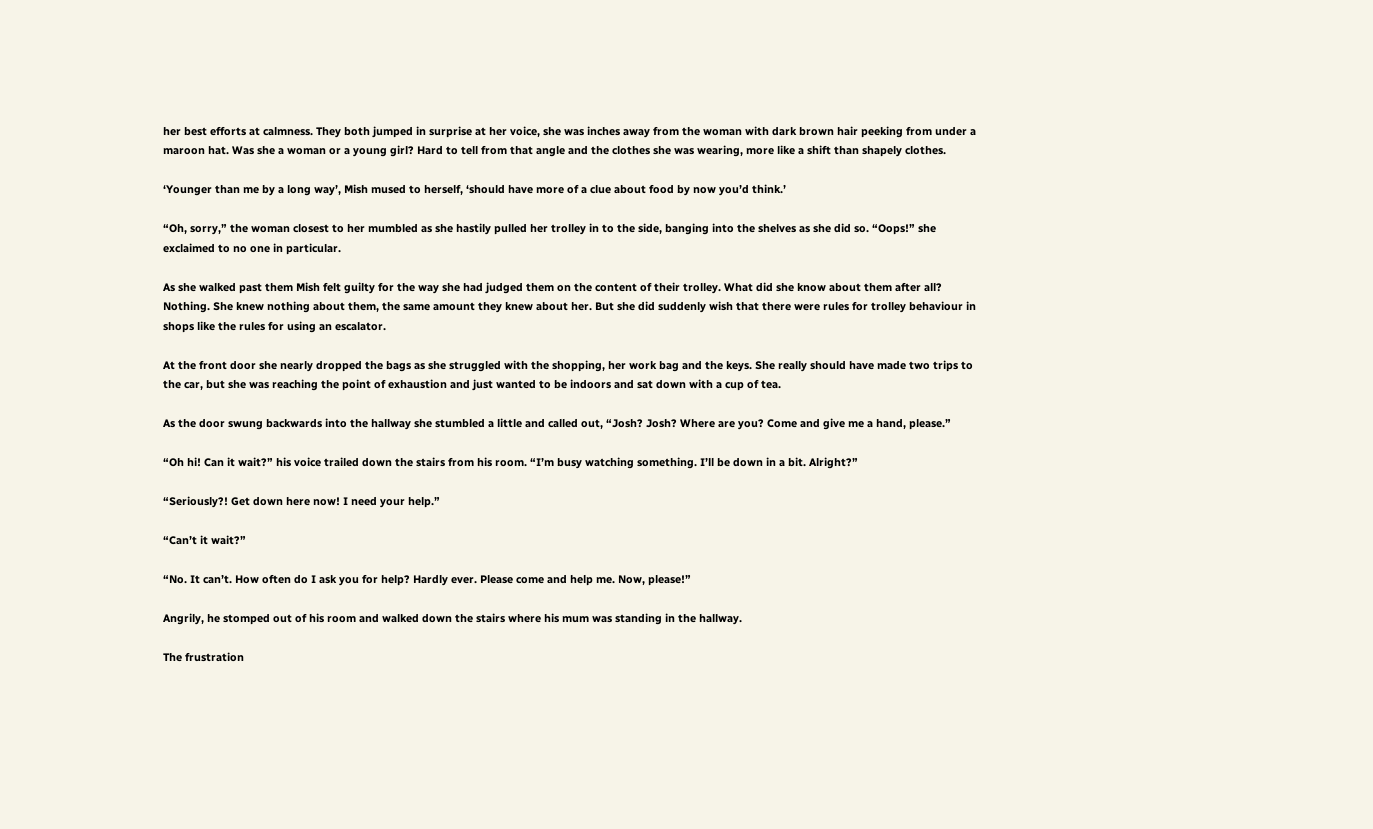her best efforts at calmness. They both jumped in surprise at her voice, she was inches away from the woman with dark brown hair peeking from under a maroon hat. Was she a woman or a young girl? Hard to tell from that angle and the clothes she was wearing, more like a shift than shapely clothes.

‘Younger than me by a long way’, Mish mused to herself, ‘should have more of a clue about food by now you’d think.’

“Oh, sorry,” the woman closest to her mumbled as she hastily pulled her trolley in to the side, banging into the shelves as she did so. “Oops!” she exclaimed to no one in particular.

As she walked past them Mish felt guilty for the way she had judged them on the content of their trolley. What did she know about them after all? Nothing. She knew nothing about them, the same amount they knew about her. But she did suddenly wish that there were rules for trolley behaviour in shops like the rules for using an escalator.

At the front door she nearly dropped the bags as she struggled with the shopping, her work bag and the keys. She really should have made two trips to the car, but she was reaching the point of exhaustion and just wanted to be indoors and sat down with a cup of tea.

As the door swung backwards into the hallway she stumbled a little and called out, “Josh? Josh? Where are you? Come and give me a hand, please.”

“Oh hi! Can it wait?” his voice trailed down the stairs from his room. “I’m busy watching something. I’ll be down in a bit. Alright?”

“Seriously?! Get down here now! I need your help.”

“Can’t it wait?”

“No. It can’t. How often do I ask you for help? Hardly ever. Please come and help me. Now, please!”

Angrily, he stomped out of his room and walked down the stairs where his mum was standing in the hallway.

The frustration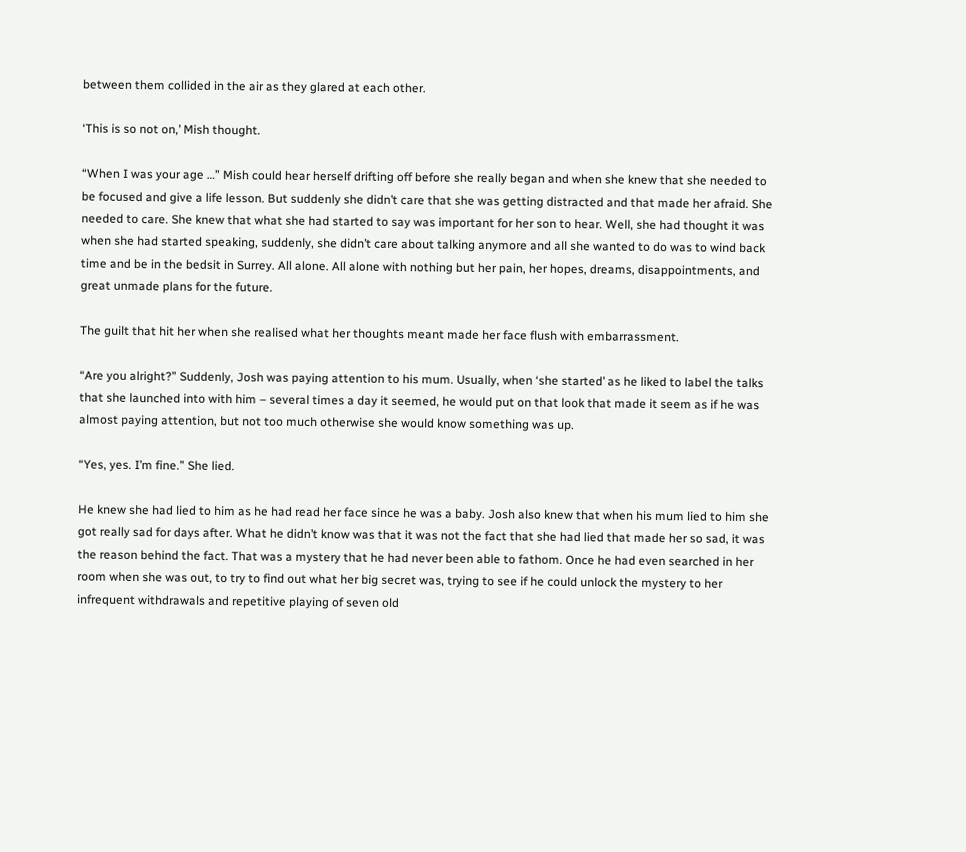between them collided in the air as they glared at each other.

‘This is so not on,’ Mish thought.

“When I was your age …” Mish could hear herself drifting off before she really began and when she knew that she needed to be focused and give a life lesson. But suddenly she didn’t care that she was getting distracted and that made her afraid. She needed to care. She knew that what she had started to say was important for her son to hear. Well, she had thought it was when she had started speaking, suddenly, she didn’t care about talking anymore and all she wanted to do was to wind back time and be in the bedsit in Surrey. All alone. All alone with nothing but her pain, her hopes, dreams, disappointments, and great unmade plans for the future.

The guilt that hit her when she realised what her thoughts meant made her face flush with embarrassment.

“Are you alright?” Suddenly, Josh was paying attention to his mum. Usually, when ‘she started’ as he liked to label the talks that she launched into with him – several times a day it seemed, he would put on that look that made it seem as if he was almost paying attention, but not too much otherwise she would know something was up.

“Yes, yes. I’m fine.” She lied.

He knew she had lied to him as he had read her face since he was a baby. Josh also knew that when his mum lied to him she got really sad for days after. What he didn’t know was that it was not the fact that she had lied that made her so sad, it was the reason behind the fact. That was a mystery that he had never been able to fathom. Once he had even searched in her room when she was out, to try to find out what her big secret was, trying to see if he could unlock the mystery to her infrequent withdrawals and repetitive playing of seven old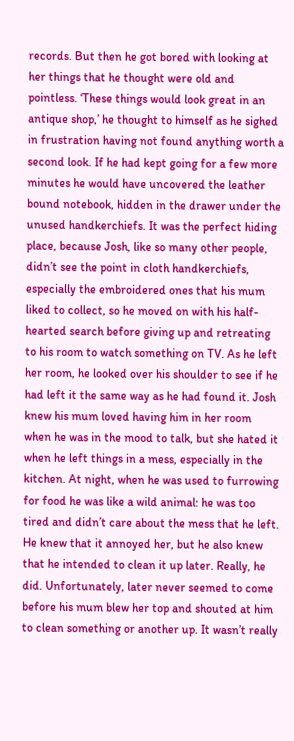records. But then he got bored with looking at her things that he thought were old and pointless. ‘These things would look great in an antique shop,’ he thought to himself as he sighed in frustration having not found anything worth a second look. If he had kept going for a few more minutes he would have uncovered the leather bound notebook, hidden in the drawer under the unused handkerchiefs. It was the perfect hiding place, because Josh, like so many other people, didn’t see the point in cloth handkerchiefs, especially the embroidered ones that his mum liked to collect, so he moved on with his half-hearted search before giving up and retreating to his room to watch something on TV. As he left her room, he looked over his shoulder to see if he had left it the same way as he had found it. Josh knew his mum loved having him in her room when he was in the mood to talk, but she hated it when he left things in a mess, especially in the kitchen. At night, when he was used to furrowing for food he was like a wild animal: he was too tired and didn’t care about the mess that he left. He knew that it annoyed her, but he also knew that he intended to clean it up later. Really, he did. Unfortunately, later never seemed to come before his mum blew her top and shouted at him to clean something or another up. It wasn’t really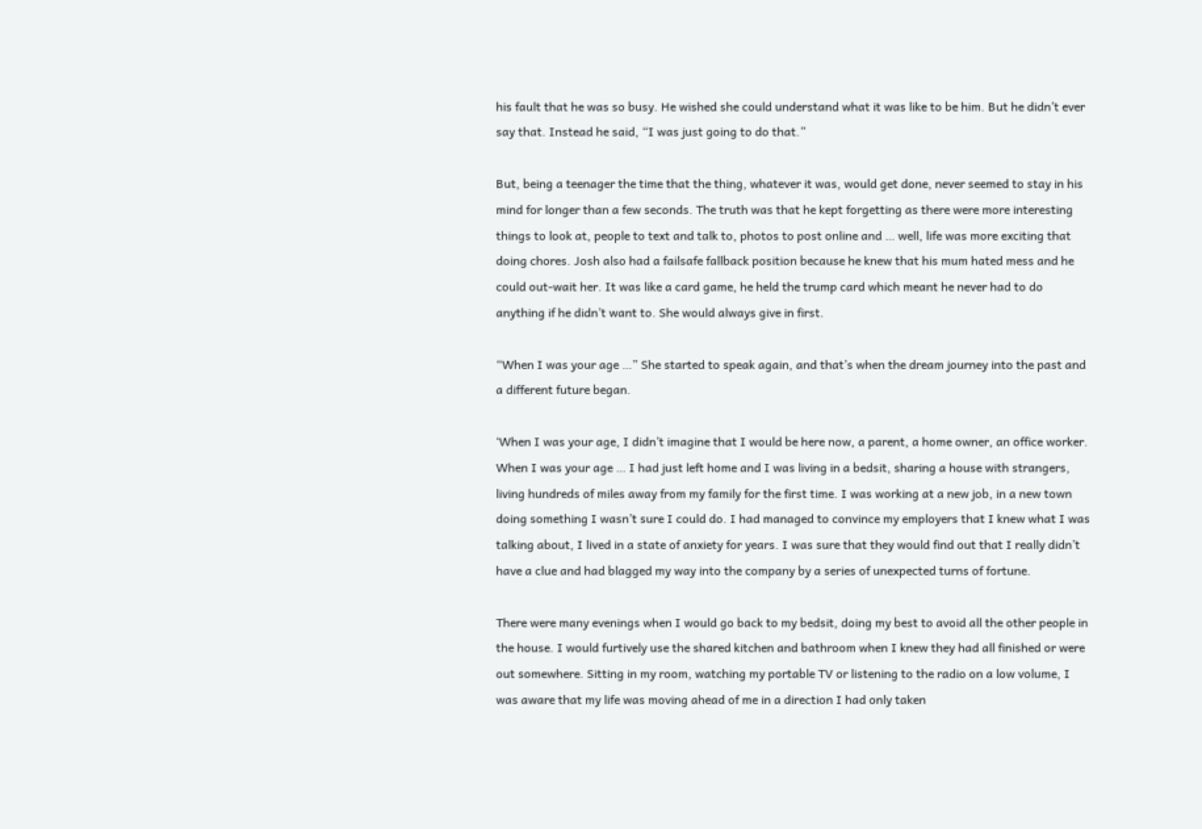his fault that he was so busy. He wished she could understand what it was like to be him. But he didn’t ever say that. Instead he said, “I was just going to do that.”

But, being a teenager the time that the thing, whatever it was, would get done, never seemed to stay in his mind for longer than a few seconds. The truth was that he kept forgetting as there were more interesting things to look at, people to text and talk to, photos to post online and … well, life was more exciting that doing chores. Josh also had a failsafe fallback position because he knew that his mum hated mess and he could out-wait her. It was like a card game, he held the trump card which meant he never had to do anything if he didn’t want to. She would always give in first.

“When I was your age …” She started to speak again, and that’s when the dream journey into the past and a different future began.

‘When I was your age, I didn’t imagine that I would be here now, a parent, a home owner, an office worker. When I was your age … I had just left home and I was living in a bedsit, sharing a house with strangers, living hundreds of miles away from my family for the first time. I was working at a new job, in a new town doing something I wasn’t sure I could do. I had managed to convince my employers that I knew what I was talking about, I lived in a state of anxiety for years. I was sure that they would find out that I really didn’t have a clue and had blagged my way into the company by a series of unexpected turns of fortune.

There were many evenings when I would go back to my bedsit, doing my best to avoid all the other people in the house. I would furtively use the shared kitchen and bathroom when I knew they had all finished or were out somewhere. Sitting in my room, watching my portable TV or listening to the radio on a low volume, I was aware that my life was moving ahead of me in a direction I had only taken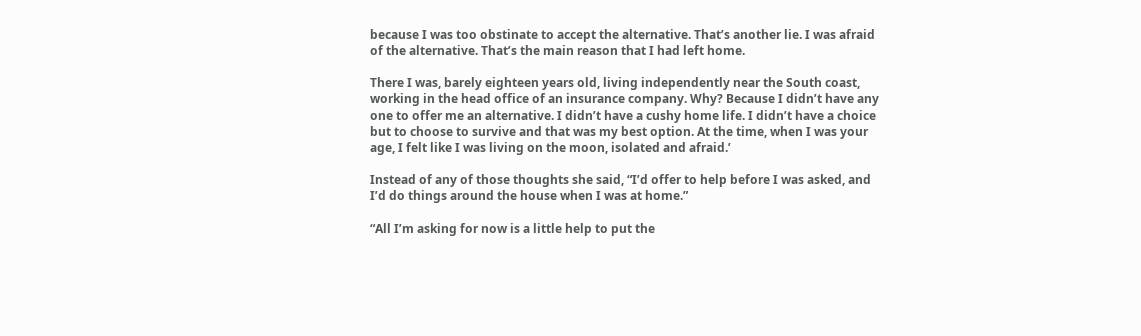because I was too obstinate to accept the alternative. That’s another lie. I was afraid of the alternative. That’s the main reason that I had left home.

There I was, barely eighteen years old, living independently near the South coast, working in the head office of an insurance company. Why? Because I didn’t have any one to offer me an alternative. I didn’t have a cushy home life. I didn’t have a choice but to choose to survive and that was my best option. At the time, when I was your age, I felt like I was living on the moon, isolated and afraid.’

Instead of any of those thoughts she said, “I’d offer to help before I was asked, and I’d do things around the house when I was at home.”

“All I’m asking for now is a little help to put the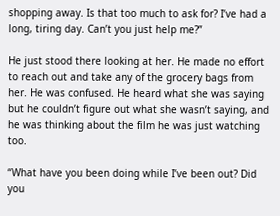shopping away. Is that too much to ask for? I’ve had a long, tiring day. Can’t you just help me?”

He just stood there looking at her. He made no effort to reach out and take any of the grocery bags from her. He was confused. He heard what she was saying but he couldn’t figure out what she wasn’t saying, and he was thinking about the film he was just watching too.

“What have you been doing while I’ve been out? Did you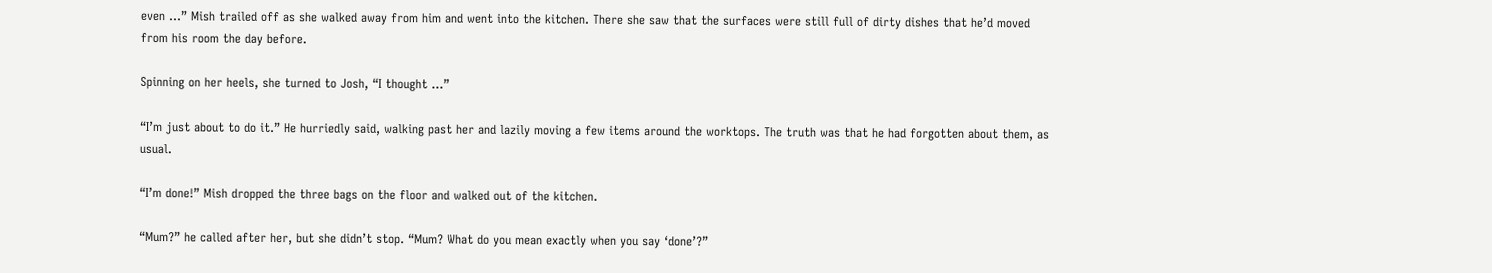even …” Mish trailed off as she walked away from him and went into the kitchen. There she saw that the surfaces were still full of dirty dishes that he’d moved from his room the day before.

Spinning on her heels, she turned to Josh, “I thought …”

“I’m just about to do it.” He hurriedly said, walking past her and lazily moving a few items around the worktops. The truth was that he had forgotten about them, as usual.

“I’m done!” Mish dropped the three bags on the floor and walked out of the kitchen.

“Mum?” he called after her, but she didn’t stop. “Mum? What do you mean exactly when you say ‘done’?”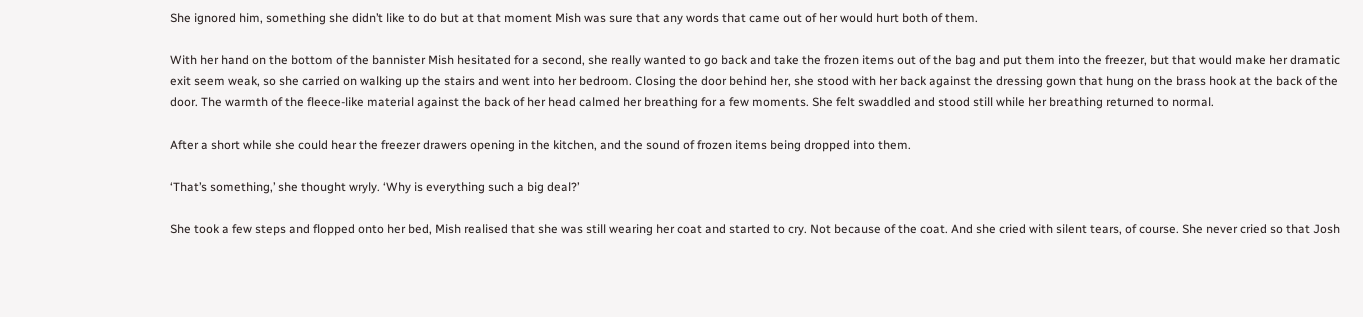She ignored him, something she didn’t like to do but at that moment Mish was sure that any words that came out of her would hurt both of them.

With her hand on the bottom of the bannister Mish hesitated for a second, she really wanted to go back and take the frozen items out of the bag and put them into the freezer, but that would make her dramatic exit seem weak, so she carried on walking up the stairs and went into her bedroom. Closing the door behind her, she stood with her back against the dressing gown that hung on the brass hook at the back of the door. The warmth of the fleece-like material against the back of her head calmed her breathing for a few moments. She felt swaddled and stood still while her breathing returned to normal.

After a short while she could hear the freezer drawers opening in the kitchen, and the sound of frozen items being dropped into them.

‘That’s something,’ she thought wryly. ‘Why is everything such a big deal?’

She took a few steps and flopped onto her bed, Mish realised that she was still wearing her coat and started to cry. Not because of the coat. And she cried with silent tears, of course. She never cried so that Josh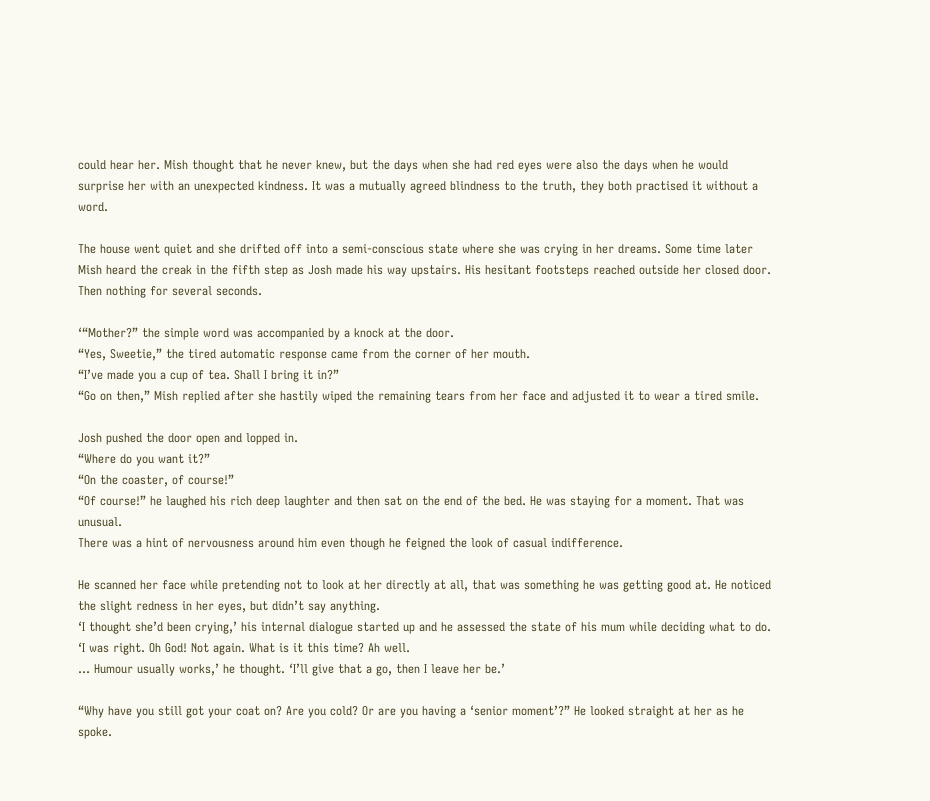could hear her. Mish thought that he never knew, but the days when she had red eyes were also the days when he would surprise her with an unexpected kindness. It was a mutually agreed blindness to the truth, they both practised it without a word.

The house went quiet and she drifted off into a semi-conscious state where she was crying in her dreams. Some time later Mish heard the creak in the fifth step as Josh made his way upstairs. His hesitant footsteps reached outside her closed door. Then nothing for several seconds.

‘“Mother?” the simple word was accompanied by a knock at the door.
“Yes, Sweetie,” the tired automatic response came from the corner of her mouth.
“I’ve made you a cup of tea. Shall I bring it in?”
“Go on then,” Mish replied after she hastily wiped the remaining tears from her face and adjusted it to wear a tired smile.

Josh pushed the door open and lopped in.
“Where do you want it?”
“On the coaster, of course!”
“Of course!” he laughed his rich deep laughter and then sat on the end of the bed. He was staying for a moment. That was unusual.
There was a hint of nervousness around him even though he feigned the look of casual indifference.

He scanned her face while pretending not to look at her directly at all, that was something he was getting good at. He noticed the slight redness in her eyes, but didn’t say anything.
‘I thought she’d been crying,’ his internal dialogue started up and he assessed the state of his mum while deciding what to do. ‘I was right. Oh God! Not again. What is it this time? Ah well.
… Humour usually works,’ he thought. ‘I’ll give that a go, then I leave her be.’

“Why have you still got your coat on? Are you cold? Or are you having a ‘senior moment’?” He looked straight at her as he spoke.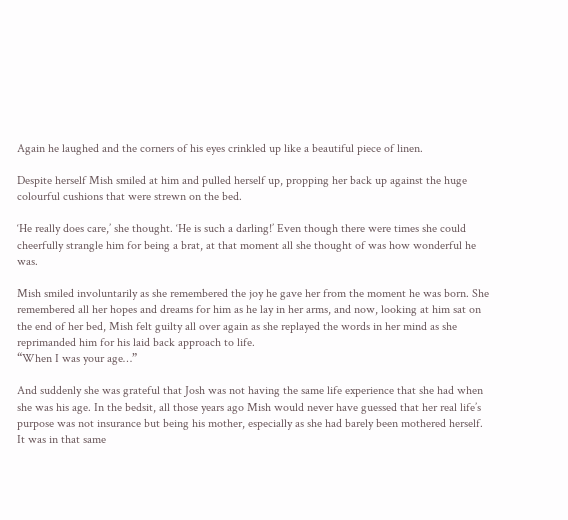Again he laughed and the corners of his eyes crinkled up like a beautiful piece of linen.

Despite herself Mish smiled at him and pulled herself up, propping her back up against the huge colourful cushions that were strewn on the bed.

‘He really does care,’ she thought. ‘He is such a darling!’ Even though there were times she could cheerfully strangle him for being a brat, at that moment all she thought of was how wonderful he was.

Mish smiled involuntarily as she remembered the joy he gave her from the moment he was born. She remembered all her hopes and dreams for him as he lay in her arms, and now, looking at him sat on the end of her bed, Mish felt guilty all over again as she replayed the words in her mind as she reprimanded him for his laid back approach to life.
“When I was your age…”

And suddenly she was grateful that Josh was not having the same life experience that she had when she was his age. In the bedsit, all those years ago Mish would never have guessed that her real life’s purpose was not insurance but being his mother, especially as she had barely been mothered herself. It was in that same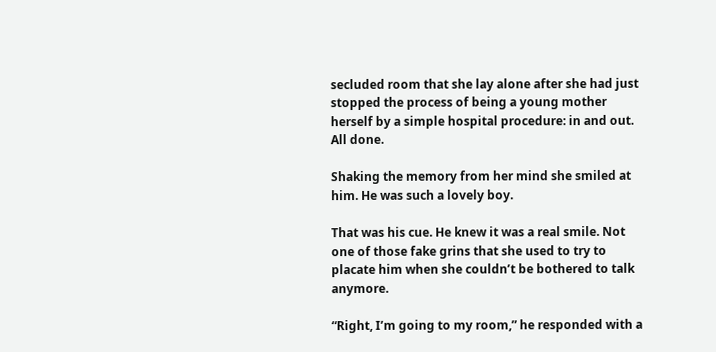secluded room that she lay alone after she had just stopped the process of being a young mother herself by a simple hospital procedure: in and out. All done.

Shaking the memory from her mind she smiled at him. He was such a lovely boy.

That was his cue. He knew it was a real smile. Not one of those fake grins that she used to try to placate him when she couldn’t be bothered to talk anymore.

“Right, I’m going to my room,” he responded with a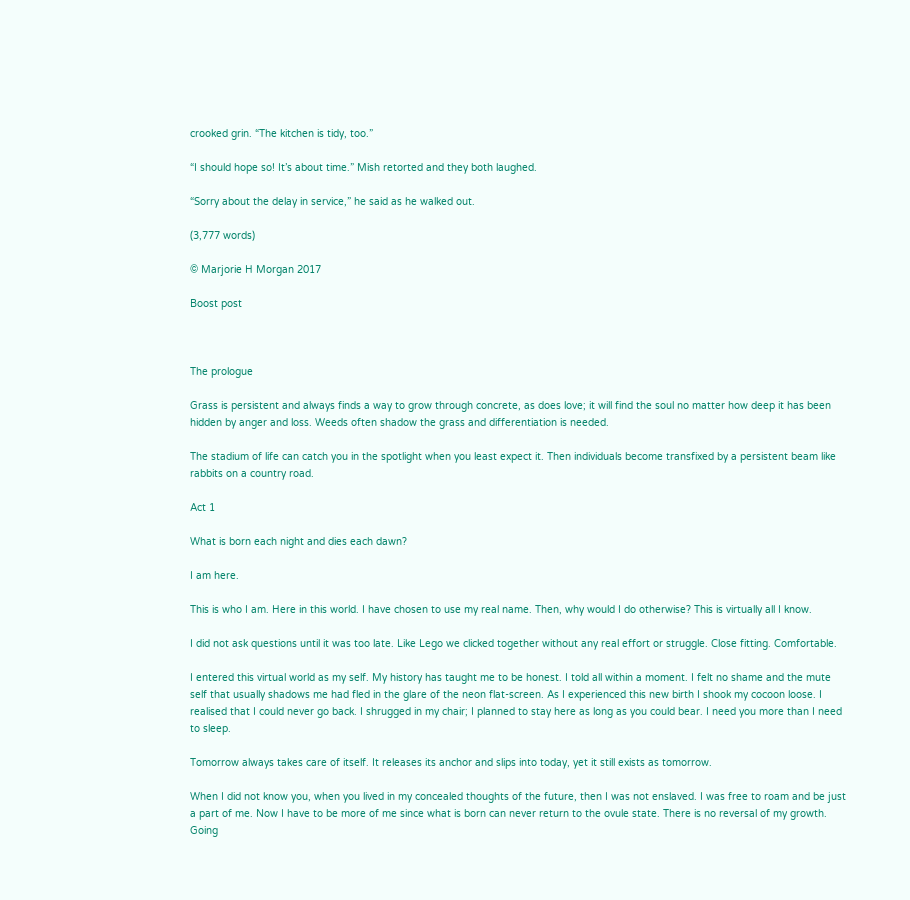crooked grin. “The kitchen is tidy, too.”

“I should hope so! It’s about time.” Mish retorted and they both laughed.

“Sorry about the delay in service,” he said as he walked out.

(3,777 words)

© Marjorie H Morgan 2017

Boost post



The prologue

Grass is persistent and always finds a way to grow through concrete, as does love; it will find the soul no matter how deep it has been hidden by anger and loss. Weeds often shadow the grass and differentiation is needed.

The stadium of life can catch you in the spotlight when you least expect it. Then individuals become transfixed by a persistent beam like rabbits on a country road.

Act 1

What is born each night and dies each dawn?

I am here.

This is who I am. Here in this world. I have chosen to use my real name. Then, why would I do otherwise? This is virtually all I know.

I did not ask questions until it was too late. Like Lego we clicked together without any real effort or struggle. Close fitting. Comfortable.

I entered this virtual world as my self. My history has taught me to be honest. I told all within a moment. I felt no shame and the mute self that usually shadows me had fled in the glare of the neon flat-screen. As I experienced this new birth I shook my cocoon loose. I realised that I could never go back. I shrugged in my chair; I planned to stay here as long as you could bear. I need you more than I need to sleep.

Tomorrow always takes care of itself. It releases its anchor and slips into today, yet it still exists as tomorrow.

When I did not know you, when you lived in my concealed thoughts of the future, then I was not enslaved. I was free to roam and be just a part of me. Now I have to be more of me since what is born can never return to the ovule state. There is no reversal of my growth. Going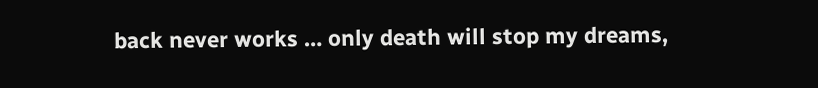back never works … only death will stop my dreams,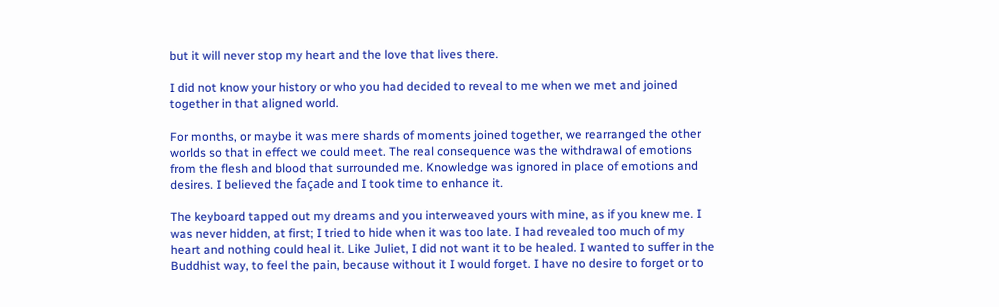but it will never stop my heart and the love that lives there.

I did not know your history or who you had decided to reveal to me when we met and joined together in that aligned world.

For months, or maybe it was mere shards of moments joined together, we rearranged the other worlds so that in effect we could meet. The real consequence was the withdrawal of emotions from the flesh and blood that surrounded me. Knowledge was ignored in place of emotions and desires. I believed the façade and I took time to enhance it.

The keyboard tapped out my dreams and you interweaved yours with mine, as if you knew me. I was never hidden, at first; I tried to hide when it was too late. I had revealed too much of my heart and nothing could heal it. Like Juliet, I did not want it to be healed. I wanted to suffer in the Buddhist way, to feel the pain, because without it I would forget. I have no desire to forget or to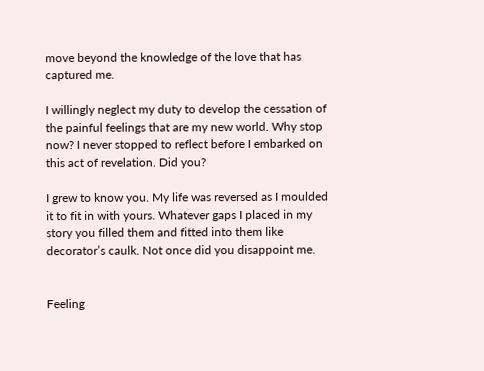move beyond the knowledge of the love that has captured me.

I willingly neglect my duty to develop the cessation of the painful feelings that are my new world. Why stop now? I never stopped to reflect before I embarked on this act of revelation. Did you?

I grew to know you. My life was reversed as I moulded it to fit in with yours. Whatever gaps I placed in my story you filled them and fitted into them like decorator’s caulk. Not once did you disappoint me.


Feeling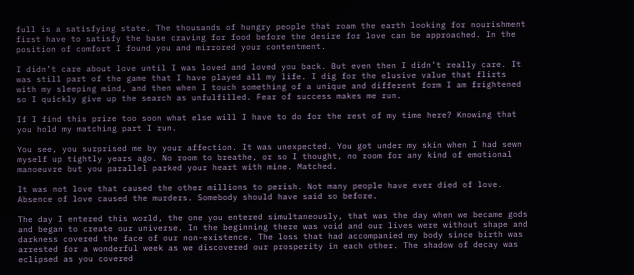full is a satisfying state. The thousands of hungry people that roam the earth looking for nourishment first have to satisfy the base craving for food before the desire for love can be approached. In the position of comfort I found you and mirrored your contentment.

I didn’t care about love until I was loved and loved you back. But even then I didn’t really care. It was still part of the game that I have played all my life. I dig for the elusive value that flirts with my sleeping mind, and then when I touch something of a unique and different form I am frightened so I quickly give up the search as unfulfilled. Fear of success makes me run.

If I find this prize too soon what else will I have to do for the rest of my time here? Knowing that you hold my matching part I run.

You see, you surprised me by your affection. It was unexpected. You got under my skin when I had sewn myself up tightly years ago. No room to breathe, or so I thought, no room for any kind of emotional manoeuvre but you parallel parked your heart with mine. Matched.

It was not love that caused the other millions to perish. Not many people have ever died of love. Absence of love caused the murders. Somebody should have said so before.

The day I entered this world, the one you entered simultaneously, that was the day when we became gods and began to create our universe. In the beginning there was void and our lives were without shape and darkness covered the face of our non-existence. The loss that had accompanied my body since birth was arrested for a wonderful week as we discovered our prosperity in each other. The shadow of decay was eclipsed as you covered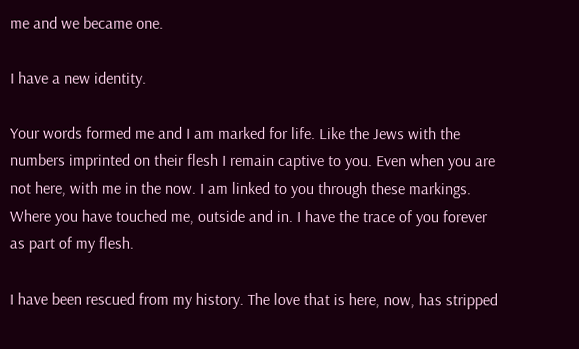me and we became one.

I have a new identity.

Your words formed me and I am marked for life. Like the Jews with the numbers imprinted on their flesh I remain captive to you. Even when you are not here, with me in the now. I am linked to you through these markings. Where you have touched me, outside and in. I have the trace of you forever as part of my flesh.

I have been rescued from my history. The love that is here, now, has stripped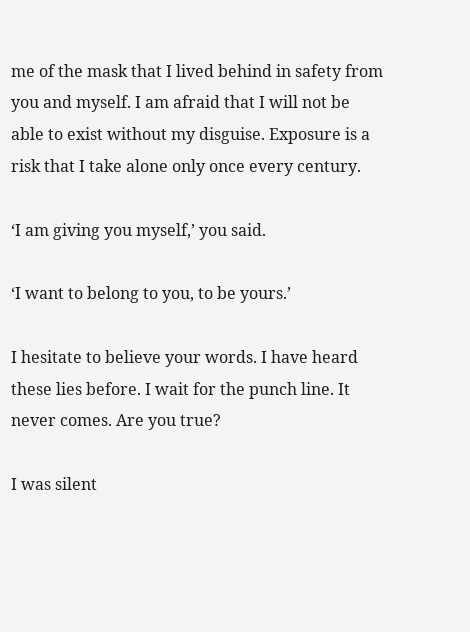me of the mask that I lived behind in safety from you and myself. I am afraid that I will not be able to exist without my disguise. Exposure is a risk that I take alone only once every century.

‘I am giving you myself,’ you said.

‘I want to belong to you, to be yours.’

I hesitate to believe your words. I have heard these lies before. I wait for the punch line. It never comes. Are you true?

I was silent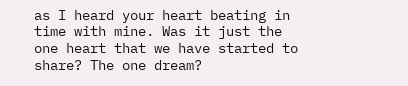as I heard your heart beating in time with mine. Was it just the one heart that we have started to share? The one dream?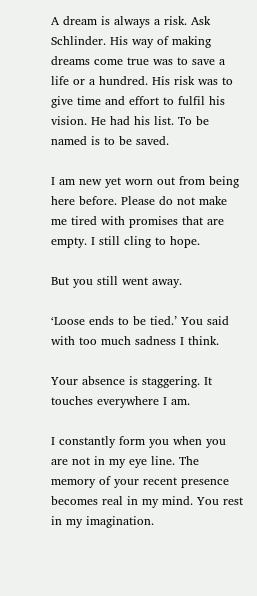A dream is always a risk. Ask Schlinder. His way of making dreams come true was to save a life or a hundred. His risk was to give time and effort to fulfil his vision. He had his list. To be named is to be saved.

I am new yet worn out from being here before. Please do not make me tired with promises that are empty. I still cling to hope.

But you still went away.

‘Loose ends to be tied.’ You said with too much sadness I think.

Your absence is staggering. It touches everywhere I am.

I constantly form you when you are not in my eye line. The memory of your recent presence becomes real in my mind. You rest in my imagination.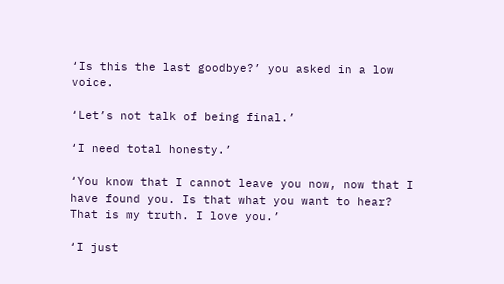‘Is this the last goodbye?’ you asked in a low voice.

‘Let’s not talk of being final.’

‘I need total honesty.’

‘You know that I cannot leave you now, now that I have found you. Is that what you want to hear? That is my truth. I love you.’

‘I just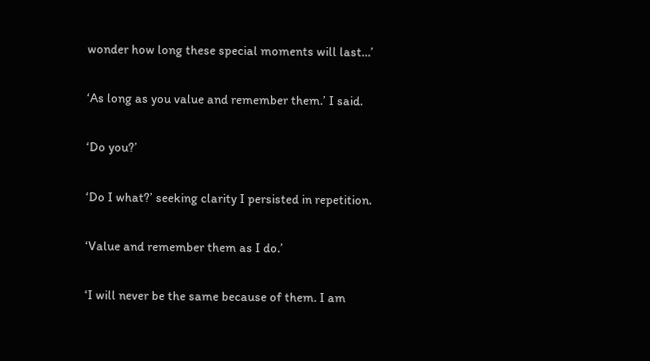wonder how long these special moments will last…’

‘As long as you value and remember them.’ I said.

‘Do you?’

‘Do I what?’ seeking clarity I persisted in repetition.

‘Value and remember them as I do.’

‘I will never be the same because of them. I am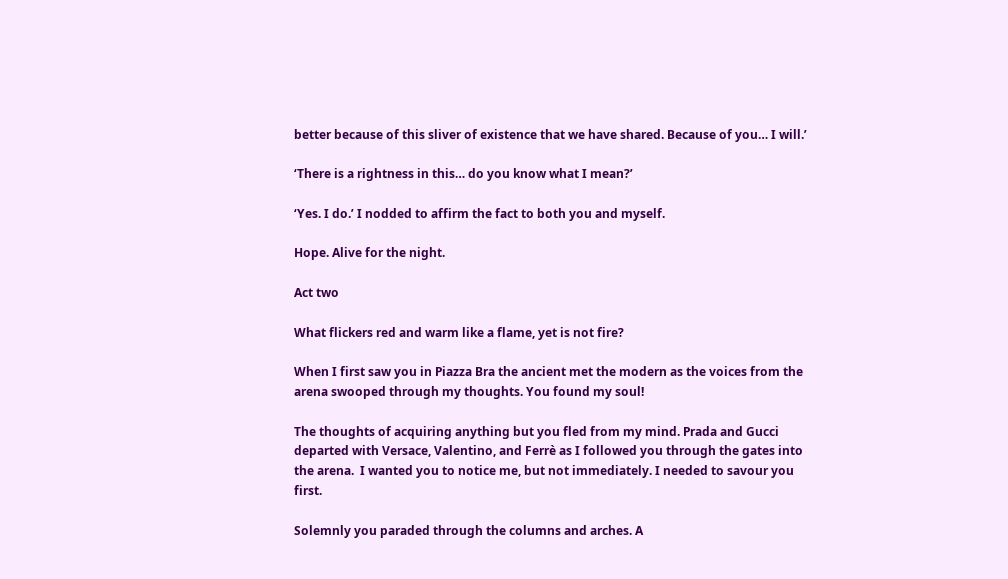better because of this sliver of existence that we have shared. Because of you… I will.’

‘There is a rightness in this… do you know what I mean?’

‘Yes. I do.’ I nodded to affirm the fact to both you and myself.

Hope. Alive for the night.

Act two

What flickers red and warm like a flame, yet is not fire?

When I first saw you in Piazza Bra the ancient met the modern as the voices from the arena swooped through my thoughts. You found my soul!

The thoughts of acquiring anything but you fled from my mind. Prada and Gucci departed with Versace, Valentino, and Ferrè as I followed you through the gates into the arena.  I wanted you to notice me, but not immediately. I needed to savour you first.

Solemnly you paraded through the columns and arches. A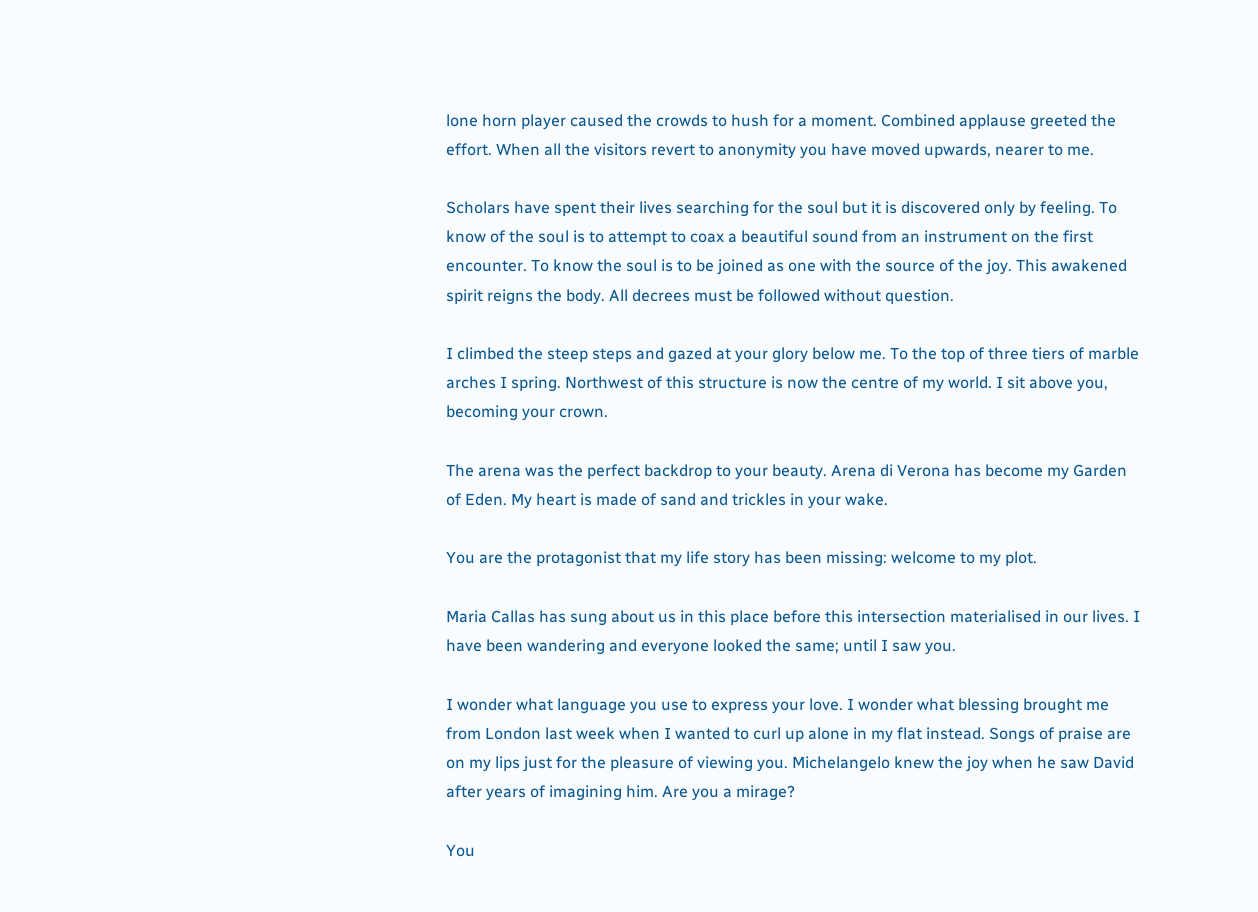lone horn player caused the crowds to hush for a moment. Combined applause greeted the effort. When all the visitors revert to anonymity you have moved upwards, nearer to me.

Scholars have spent their lives searching for the soul but it is discovered only by feeling. To know of the soul is to attempt to coax a beautiful sound from an instrument on the first encounter. To know the soul is to be joined as one with the source of the joy. This awakened spirit reigns the body. All decrees must be followed without question.

I climbed the steep steps and gazed at your glory below me. To the top of three tiers of marble arches I spring. Northwest of this structure is now the centre of my world. I sit above you, becoming your crown.

The arena was the perfect backdrop to your beauty. Arena di Verona has become my Garden of Eden. My heart is made of sand and trickles in your wake.

You are the protagonist that my life story has been missing: welcome to my plot.

Maria Callas has sung about us in this place before this intersection materialised in our lives. I have been wandering and everyone looked the same; until I saw you.

I wonder what language you use to express your love. I wonder what blessing brought me from London last week when I wanted to curl up alone in my flat instead. Songs of praise are on my lips just for the pleasure of viewing you. Michelangelo knew the joy when he saw David after years of imagining him. Are you a mirage?

You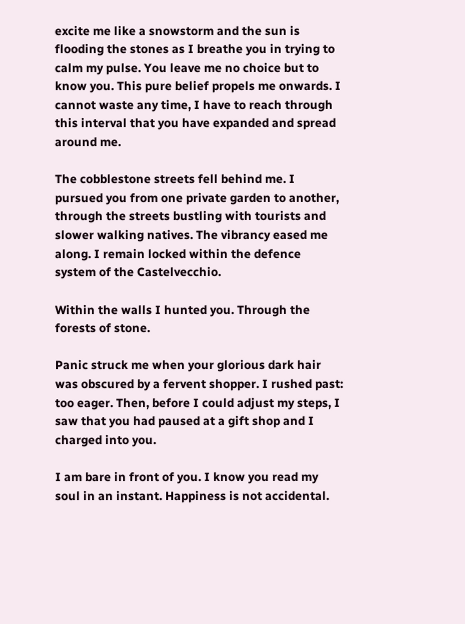excite me like a snowstorm and the sun is flooding the stones as I breathe you in trying to calm my pulse. You leave me no choice but to know you. This pure belief propels me onwards. I cannot waste any time, I have to reach through this interval that you have expanded and spread around me.

The cobblestone streets fell behind me. I pursued you from one private garden to another, through the streets bustling with tourists and slower walking natives. The vibrancy eased me along. I remain locked within the defence system of the Castelvecchio.

Within the walls I hunted you. Through the forests of stone.

Panic struck me when your glorious dark hair was obscured by a fervent shopper. I rushed past: too eager. Then, before I could adjust my steps, I saw that you had paused at a gift shop and I charged into you.

I am bare in front of you. I know you read my soul in an instant. Happiness is not accidental.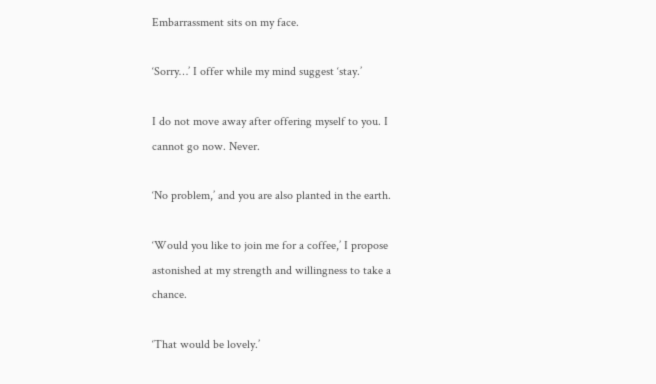Embarrassment sits on my face.

‘Sorry…’ I offer while my mind suggest ‘stay.’

I do not move away after offering myself to you. I cannot go now. Never.

‘No problem,’ and you are also planted in the earth.

‘Would you like to join me for a coffee,’ I propose astonished at my strength and willingness to take a chance.

‘That would be lovely.’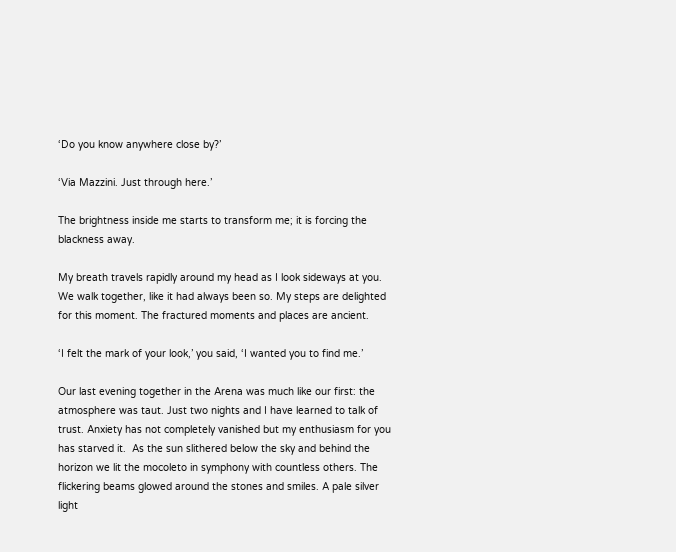‘Do you know anywhere close by?’

‘Via Mazzini. Just through here.’

The brightness inside me starts to transform me; it is forcing the blackness away.

My breath travels rapidly around my head as I look sideways at you. We walk together, like it had always been so. My steps are delighted for this moment. The fractured moments and places are ancient.

‘I felt the mark of your look,’ you said, ‘I wanted you to find me.’

Our last evening together in the Arena was much like our first: the atmosphere was taut. Just two nights and I have learned to talk of trust. Anxiety has not completely vanished but my enthusiasm for you has starved it.  As the sun slithered below the sky and behind the horizon we lit the mocoleto in symphony with countless others. The flickering beams glowed around the stones and smiles. A pale silver light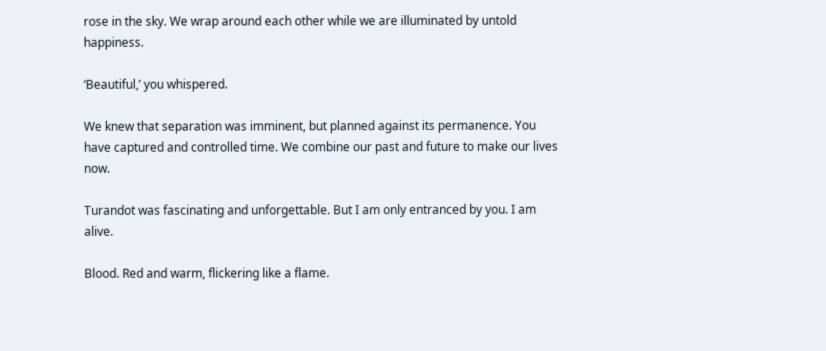rose in the sky. We wrap around each other while we are illuminated by untold happiness.

‘Beautiful,’ you whispered.

We knew that separation was imminent, but planned against its permanence. You have captured and controlled time. We combine our past and future to make our lives now.

Turandot was fascinating and unforgettable. But I am only entranced by you. I am alive.

Blood. Red and warm, flickering like a flame.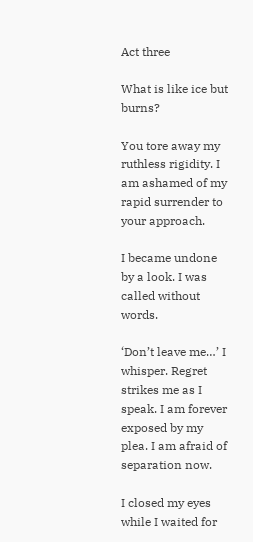Act three

What is like ice but burns?

You tore away my ruthless rigidity. I am ashamed of my rapid surrender to your approach.

I became undone by a look. I was called without words.

‘Don’t leave me…’ I whisper. Regret strikes me as I speak. I am forever exposed by my plea. I am afraid of separation now.

I closed my eyes while I waited for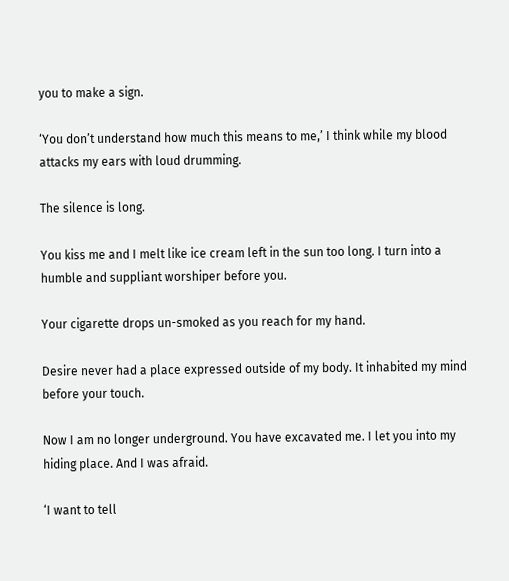you to make a sign.

‘You don’t understand how much this means to me,’ I think while my blood attacks my ears with loud drumming.

The silence is long.

You kiss me and I melt like ice cream left in the sun too long. I turn into a humble and suppliant worshiper before you.

Your cigarette drops un-smoked as you reach for my hand.

Desire never had a place expressed outside of my body. It inhabited my mind before your touch.

Now I am no longer underground. You have excavated me. I let you into my hiding place. And I was afraid.

‘I want to tell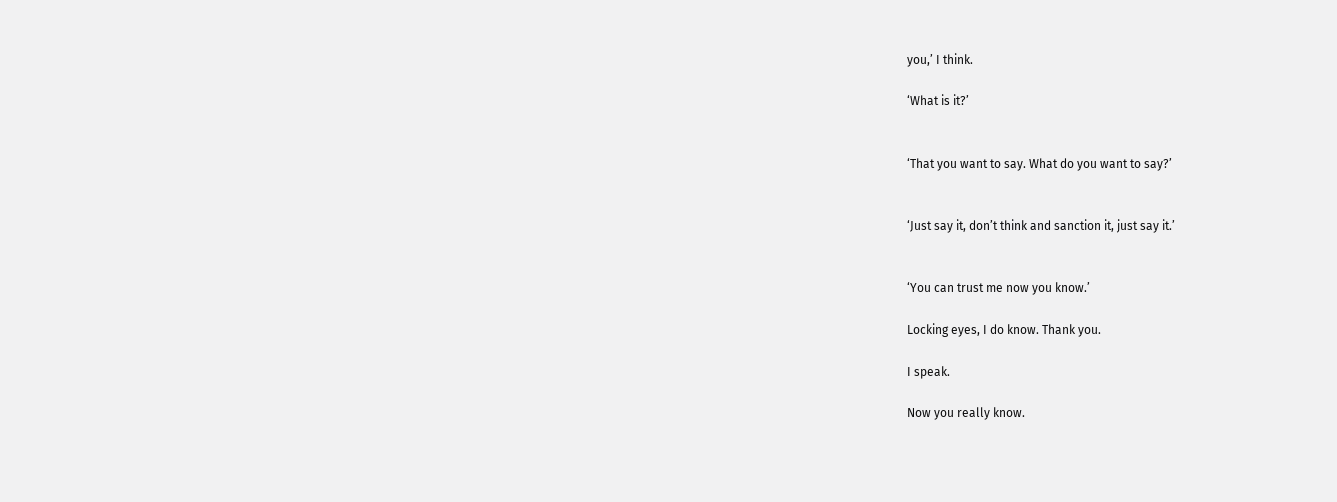you,’ I think.

‘What is it?’


‘That you want to say. What do you want to say?’


‘Just say it, don’t think and sanction it, just say it.’


‘You can trust me now you know.’

Locking eyes, I do know. Thank you.

I speak.

Now you really know.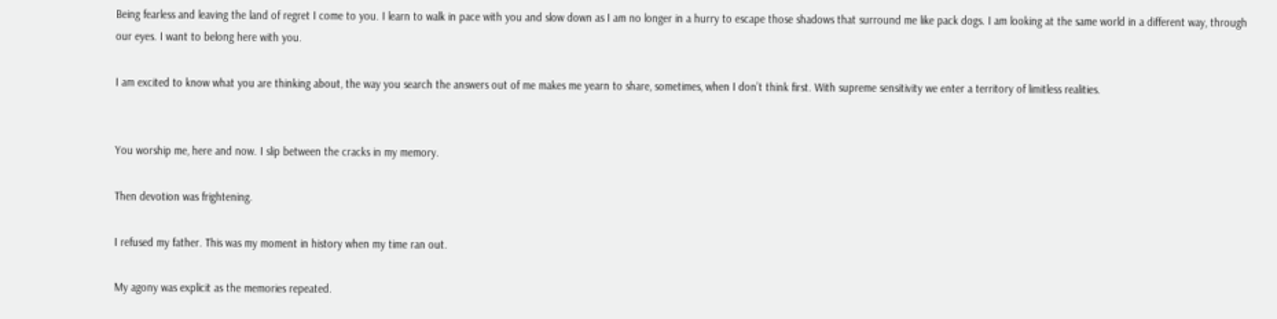Being fearless and leaving the land of regret I come to you. I learn to walk in pace with you and slow down as I am no longer in a hurry to escape those shadows that surround me like pack dogs. I am looking at the same world in a different way, through our eyes. I want to belong here with you.

I am excited to know what you are thinking about, the way you search the answers out of me makes me yearn to share, sometimes, when I don’t think first. With supreme sensitivity we enter a territory of limitless realities.


You worship me, here and now. I slip between the cracks in my memory.

Then devotion was frightening.

I refused my father. This was my moment in history when my time ran out.

My agony was explicit as the memories repeated.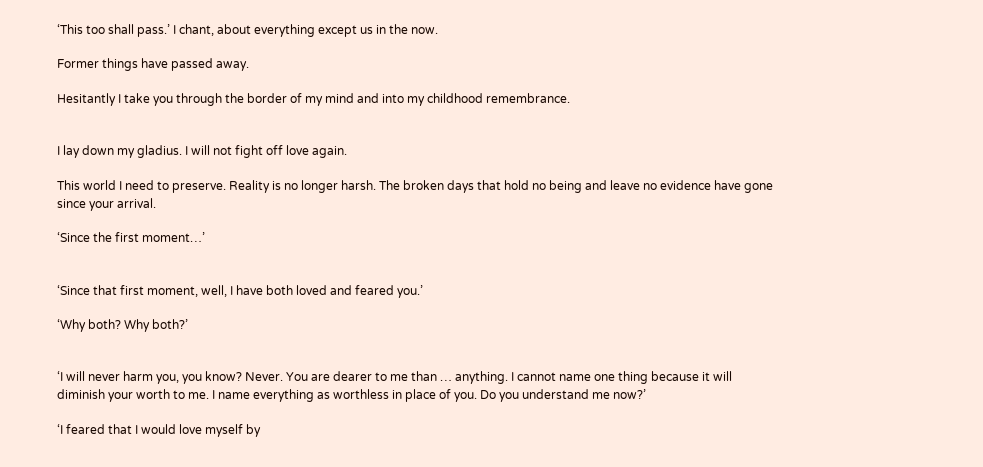‘This too shall pass.’ I chant, about everything except us in the now.

Former things have passed away.

Hesitantly I take you through the border of my mind and into my childhood remembrance.


I lay down my gladius. I will not fight off love again.

This world I need to preserve. Reality is no longer harsh. The broken days that hold no being and leave no evidence have gone since your arrival.

‘Since the first moment…’


‘Since that first moment, well, I have both loved and feared you.’

‘Why both? Why both?’


‘I will never harm you, you know? Never. You are dearer to me than … anything. I cannot name one thing because it will diminish your worth to me. I name everything as worthless in place of you. Do you understand me now?’

‘I feared that I would love myself by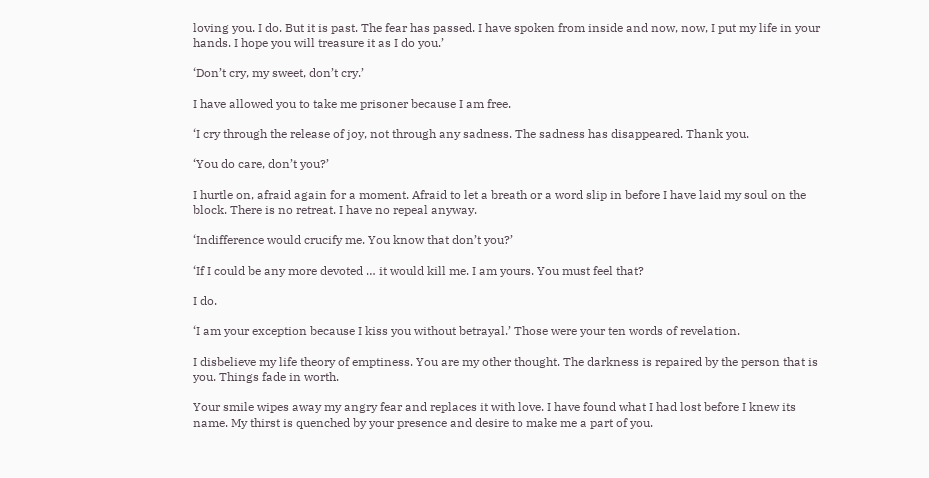loving you. I do. But it is past. The fear has passed. I have spoken from inside and now, now, I put my life in your hands. I hope you will treasure it as I do you.’

‘Don’t cry, my sweet, don’t cry.’

I have allowed you to take me prisoner because I am free.

‘I cry through the release of joy, not through any sadness. The sadness has disappeared. Thank you.

‘You do care, don’t you?’

I hurtle on, afraid again for a moment. Afraid to let a breath or a word slip in before I have laid my soul on the block. There is no retreat. I have no repeal anyway.

‘Indifference would crucify me. You know that don’t you?’

‘If I could be any more devoted … it would kill me. I am yours. You must feel that?

I do.

‘I am your exception because I kiss you without betrayal.’ Those were your ten words of revelation.

I disbelieve my life theory of emptiness. You are my other thought. The darkness is repaired by the person that is you. Things fade in worth.

Your smile wipes away my angry fear and replaces it with love. I have found what I had lost before I knew its name. My thirst is quenched by your presence and desire to make me a part of you.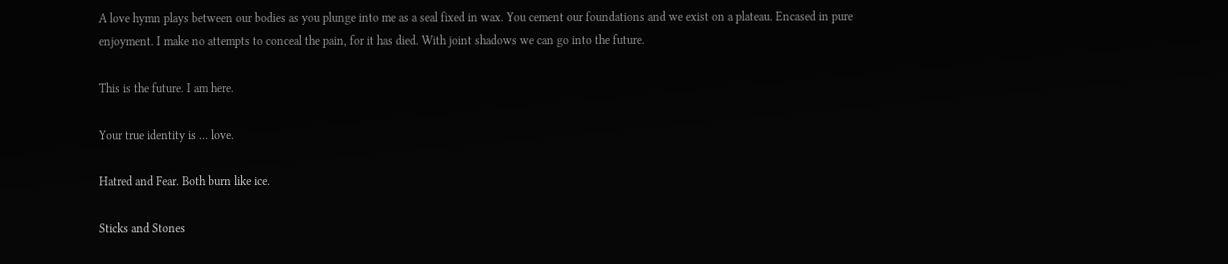A love hymn plays between our bodies as you plunge into me as a seal fixed in wax. You cement our foundations and we exist on a plateau. Encased in pure enjoyment. I make no attempts to conceal the pain, for it has died. With joint shadows we can go into the future.

This is the future. I am here.

Your true identity is … love.

Hatred and Fear. Both burn like ice.

Sticks and Stones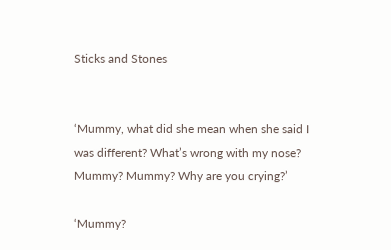Sticks and Stones


‘Mummy, what did she mean when she said I was different? What’s wrong with my nose? Mummy? Mummy? Why are you crying?’

‘Mummy?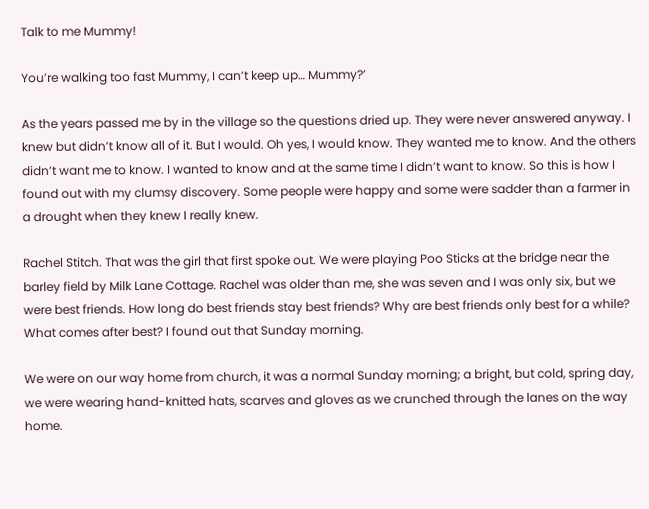Talk to me Mummy!

You’re walking too fast Mummy, I can’t keep up… Mummy?’

As the years passed me by in the village so the questions dried up. They were never answered anyway. I knew but didn’t know all of it. But I would. Oh yes, I would know. They wanted me to know. And the others didn’t want me to know. I wanted to know and at the same time I didn’t want to know. So this is how I found out with my clumsy discovery. Some people were happy and some were sadder than a farmer in a drought when they knew I really knew.

Rachel Stitch. That was the girl that first spoke out. We were playing Poo Sticks at the bridge near the barley field by Milk Lane Cottage. Rachel was older than me, she was seven and I was only six, but we were best friends. How long do best friends stay best friends? Why are best friends only best for a while? What comes after best? I found out that Sunday morning.

We were on our way home from church, it was a normal Sunday morning; a bright, but cold, spring day, we were wearing hand-knitted hats, scarves and gloves as we crunched through the lanes on the way home.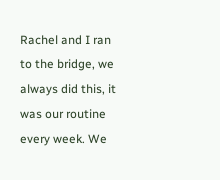Rachel and I ran to the bridge, we always did this, it was our routine every week. We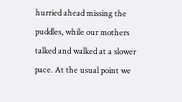hurried ahead missing the puddles, while our mothers talked and walked at a slower pace. At the usual point we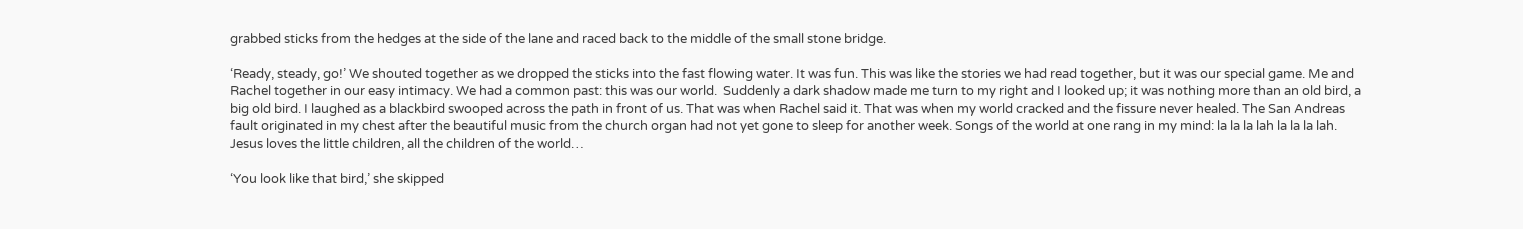grabbed sticks from the hedges at the side of the lane and raced back to the middle of the small stone bridge.

‘Ready, steady, go!’ We shouted together as we dropped the sticks into the fast flowing water. It was fun. This was like the stories we had read together, but it was our special game. Me and Rachel together in our easy intimacy. We had a common past: this was our world.  Suddenly a dark shadow made me turn to my right and I looked up; it was nothing more than an old bird, a big old bird. I laughed as a blackbird swooped across the path in front of us. That was when Rachel said it. That was when my world cracked and the fissure never healed. The San Andreas fault originated in my chest after the beautiful music from the church organ had not yet gone to sleep for another week. Songs of the world at one rang in my mind: la la la lah la la la lah. Jesus loves the little children, all the children of the world…

‘You look like that bird,’ she skipped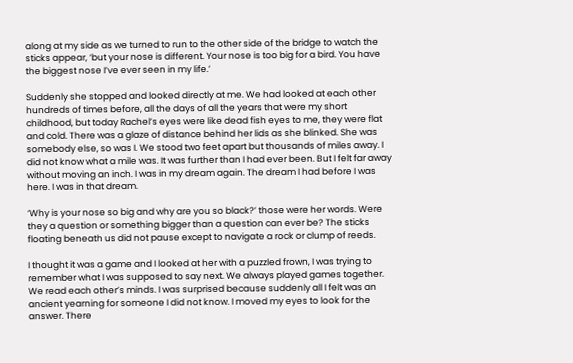along at my side as we turned to run to the other side of the bridge to watch the sticks appear, ‘but your nose is different. Your nose is too big for a bird. You have the biggest nose I’ve ever seen in my life.’

Suddenly she stopped and looked directly at me. We had looked at each other hundreds of times before, all the days of all the years that were my short childhood, but today Rachel’s eyes were like dead fish eyes to me, they were flat and cold. There was a glaze of distance behind her lids as she blinked. She was somebody else, so was I. We stood two feet apart but thousands of miles away. I did not know what a mile was. It was further than I had ever been. But I felt far away without moving an inch. I was in my dream again. The dream I had before I was here. I was in that dream.

‘Why is your nose so big and why are you so black?’ those were her words. Were they a question or something bigger than a question can ever be? The sticks floating beneath us did not pause except to navigate a rock or clump of reeds.

I thought it was a game and I looked at her with a puzzled frown, I was trying to remember what I was supposed to say next. We always played games together. We read each other’s minds. I was surprised because suddenly all I felt was an ancient yearning for someone I did not know. I moved my eyes to look for the answer. There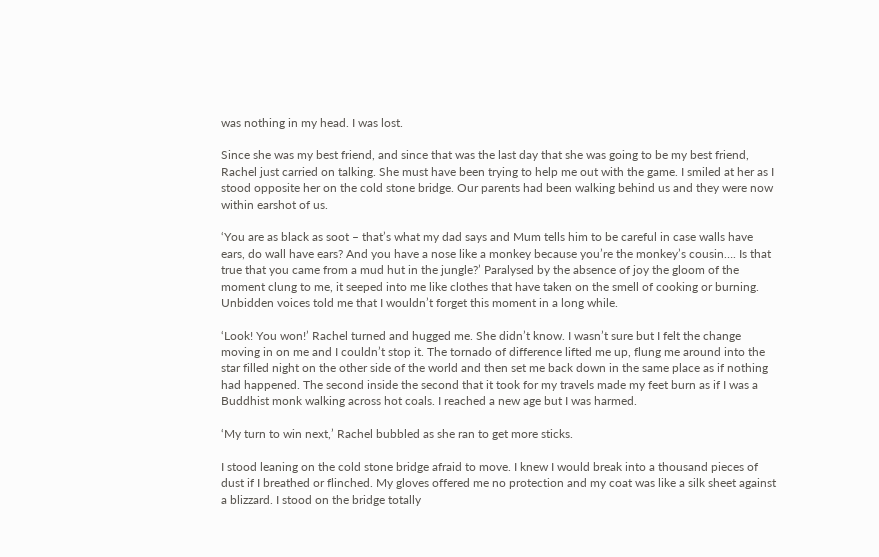was nothing in my head. I was lost.

Since she was my best friend, and since that was the last day that she was going to be my best friend, Rachel just carried on talking. She must have been trying to help me out with the game. I smiled at her as I stood opposite her on the cold stone bridge. Our parents had been walking behind us and they were now within earshot of us.

‘You are as black as soot – that’s what my dad says and Mum tells him to be careful in case walls have ears, do wall have ears? And you have a nose like a monkey because you’re the monkey’s cousin…. Is that true that you came from a mud hut in the jungle?’ Paralysed by the absence of joy the gloom of the moment clung to me, it seeped into me like clothes that have taken on the smell of cooking or burning. Unbidden voices told me that I wouldn’t forget this moment in a long while.

‘Look! You won!’ Rachel turned and hugged me. She didn’t know. I wasn’t sure but I felt the change moving in on me and I couldn’t stop it. The tornado of difference lifted me up, flung me around into the star filled night on the other side of the world and then set me back down in the same place as if nothing had happened. The second inside the second that it took for my travels made my feet burn as if I was a Buddhist monk walking across hot coals. I reached a new age but I was harmed.

‘My turn to win next,’ Rachel bubbled as she ran to get more sticks.

I stood leaning on the cold stone bridge afraid to move. I knew I would break into a thousand pieces of dust if I breathed or flinched. My gloves offered me no protection and my coat was like a silk sheet against a blizzard. I stood on the bridge totally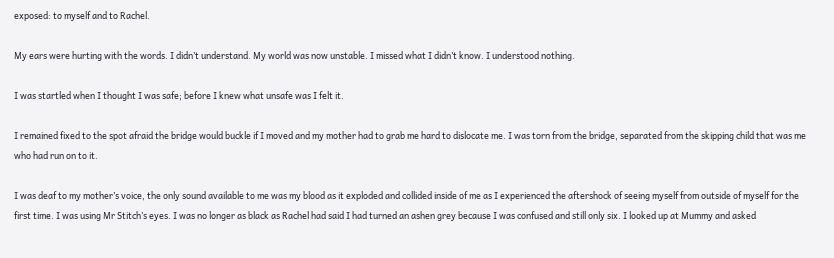exposed: to myself and to Rachel.

My ears were hurting with the words. I didn’t understand. My world was now unstable. I missed what I didn’t know. I understood nothing.

I was startled when I thought I was safe; before I knew what unsafe was I felt it.

I remained fixed to the spot afraid the bridge would buckle if I moved and my mother had to grab me hard to dislocate me. I was torn from the bridge, separated from the skipping child that was me who had run on to it.

I was deaf to my mother’s voice, the only sound available to me was my blood as it exploded and collided inside of me as I experienced the aftershock of seeing myself from outside of myself for the first time. I was using Mr Stitch’s eyes. I was no longer as black as Rachel had said I had turned an ashen grey because I was confused and still only six. I looked up at Mummy and asked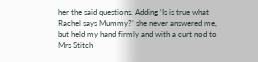her the said questions. Adding ‘Is is true what Rachel says Mummy?’ she never answered me, but held my hand firmly and with a curt nod to Mrs Stitch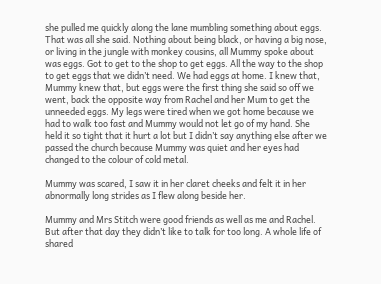she pulled me quickly along the lane mumbling something about eggs. That was all she said. Nothing about being black, or having a big nose, or living in the jungle with monkey cousins, all Mummy spoke about was eggs. Got to get to the shop to get eggs. All the way to the shop to get eggs that we didn’t need. We had eggs at home. I knew that, Mummy knew that, but eggs were the first thing she said so off we went, back the opposite way from Rachel and her Mum to get the unneeded eggs. My legs were tired when we got home because we had to walk too fast and Mummy would not let go of my hand. She held it so tight that it hurt a lot but I didn’t say anything else after we passed the church because Mummy was quiet and her eyes had changed to the colour of cold metal.

Mummy was scared, I saw it in her claret cheeks and felt it in her abnormally long strides as I flew along beside her.

Mummy and Mrs Stitch were good friends as well as me and Rachel. But after that day they didn’t like to talk for too long. A whole life of shared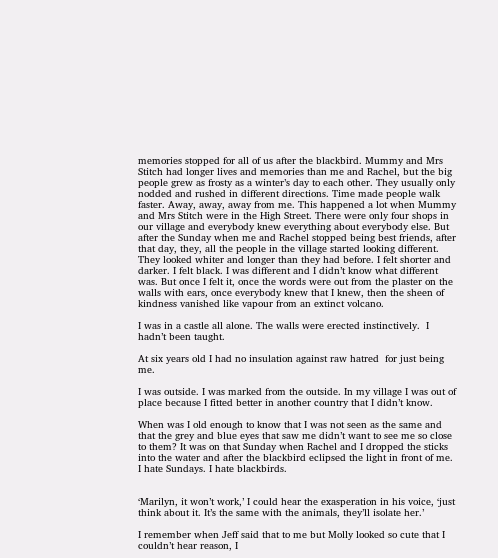memories stopped for all of us after the blackbird. Mummy and Mrs Stitch had longer lives and memories than me and Rachel, but the big people grew as frosty as a winter’s day to each other. They usually only nodded and rushed in different directions. Time made people walk faster. Away, away, away from me. This happened a lot when Mummy and Mrs Stitch were in the High Street. There were only four shops in our village and everybody knew everything about everybody else. But after the Sunday when me and Rachel stopped being best friends, after that day, they, all the people in the village started looking different. They looked whiter and longer than they had before. I felt shorter and darker. I felt black. I was different and I didn’t know what different was. But once I felt it, once the words were out from the plaster on the walls with ears, once everybody knew that I knew, then the sheen of kindness vanished like vapour from an extinct volcano.

I was in a castle all alone. The walls were erected instinctively.  I hadn’t been taught.

At six years old I had no insulation against raw hatred  for just being me.

I was outside. I was marked from the outside. In my village I was out of place because I fitted better in another country that I didn’t know.

When was I old enough to know that I was not seen as the same and that the grey and blue eyes that saw me didn’t want to see me so close to them? It was on that Sunday when Rachel and I dropped the sticks into the water and after the blackbird eclipsed the light in front of me. I hate Sundays. I hate blackbirds.


‘Marilyn, it won’t work,’ I could hear the exasperation in his voice, ‘just think about it. It’s the same with the animals, they’ll isolate her.’

I remember when Jeff said that to me but Molly looked so cute that I couldn’t hear reason, I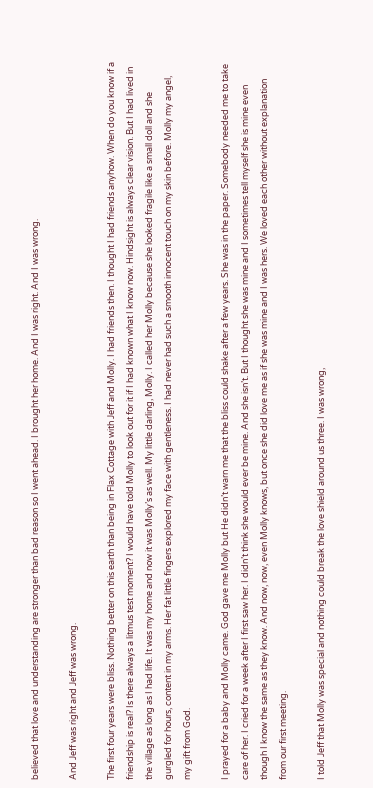believed that love and understanding are stronger than bad reason so I went ahead. I brought her home. And I was right. And I was wrong.

And Jeff was right and Jeff was wrong.

The first four years were bliss. Nothing better on this earth than being in Flax Cottage with Jeff and Molly. I had friends then. I thought I had friends anyhow. When do you know if a friendship is real? Is there always a litmus test moment? I would have told Molly to look out for it if I had known what I know now. Hindsight is always clear vision. But I had lived in the village as long as I had life. It was my home and now it was Molly’s as well. My little darling, Molly. I called her Molly because she looked fragile like a small doll and she gurgled for hours, content in my arms. Her fat little fingers explored my face with gentleness. I had never had such a smooth innocent touch on my skin before. Molly my angel, my gift from God.

I prayed for a baby and Molly came. God gave me Molly but He didn’t warn me that the bliss could shake after a few years. She was in the paper. Somebody needed me to take care of her. I cried for a week after I first saw her. I didn’t think she would ever be mine. And she isn’t. But I thought she was mine and I sometimes tell myself she is mine even though I know the same as they know. And now, now, even Molly knows, but once she did love me as if she was mine and I was hers. We loved each other without explanation from our first meeting.

I told Jeff that Molly was special and nothing could break the love shield around us three. I was wrong,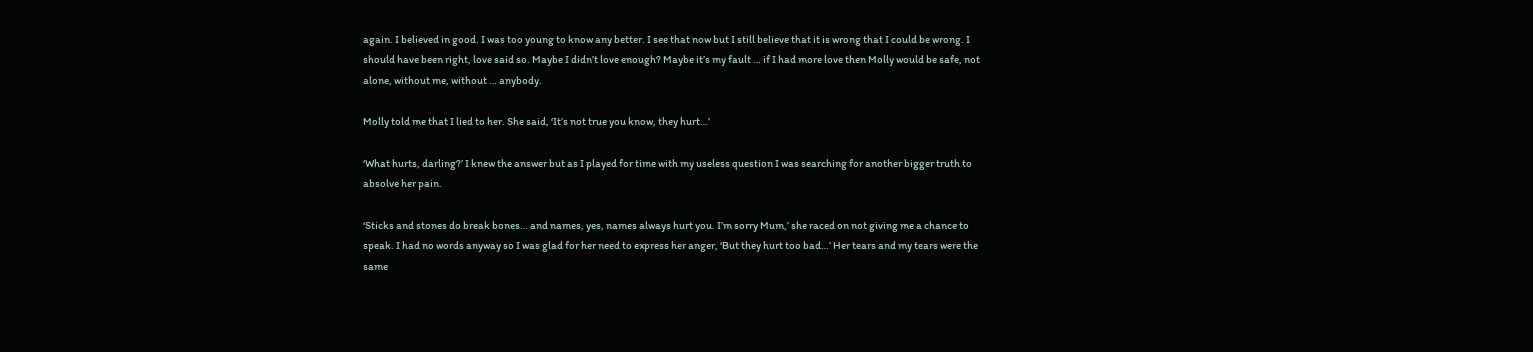again. I believed in good. I was too young to know any better. I see that now but I still believe that it is wrong that I could be wrong. I should have been right, love said so. Maybe I didn’t love enough? Maybe it’s my fault … if I had more love then Molly would be safe, not alone, without me, without … anybody.

Molly told me that I lied to her. She said, ‘It’s not true you know, they hurt…’

‘What hurts, darling?’ I knew the answer but as I played for time with my useless question I was searching for another bigger truth to absolve her pain.

‘Sticks and stones do break bones… and names, yes, names always hurt you. I’m sorry Mum,’ she raced on not giving me a chance to speak. I had no words anyway so I was glad for her need to express her anger, ‘But they hurt too bad…’ Her tears and my tears were the same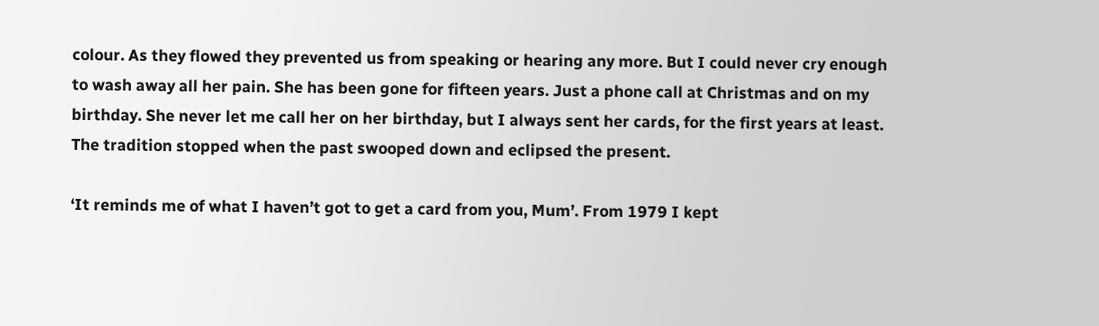colour. As they flowed they prevented us from speaking or hearing any more. But I could never cry enough to wash away all her pain. She has been gone for fifteen years. Just a phone call at Christmas and on my birthday. She never let me call her on her birthday, but I always sent her cards, for the first years at least. The tradition stopped when the past swooped down and eclipsed the present.

‘It reminds me of what I haven’t got to get a card from you, Mum’. From 1979 I kept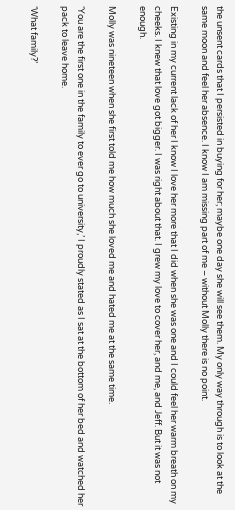the unsent cards that I persisted in buying for her; maybe one day she will see them. My only way through is to look at the same moon and feel her absence. I know I am missing part of me – without Molly there is no point.

Existing in my current lack of her I know I love her more that I did when she was one and I could feel her warm breath on my cheeks. I knew that love got bigger. I was right about that. I grew my love to cover her, and me, and Jeff. But it was not enough.

Molly was nineteen when she first told me how much she loved me and hated me at the same time.

‘You are the first one in the family to ever go to university,’ I proudly stated as I sat at the bottom of her bed and watched her pack to leave home.

‘What family?’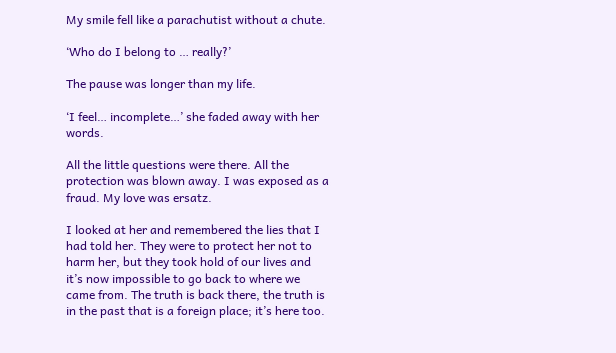My smile fell like a parachutist without a chute.

‘Who do I belong to … really?’

The pause was longer than my life.

‘I feel… incomplete…’ she faded away with her words.

All the little questions were there. All the protection was blown away. I was exposed as a fraud. My love was ersatz.

I looked at her and remembered the lies that I had told her. They were to protect her not to harm her, but they took hold of our lives and it’s now impossible to go back to where we came from. The truth is back there, the truth is in the past that is a foreign place; it’s here too.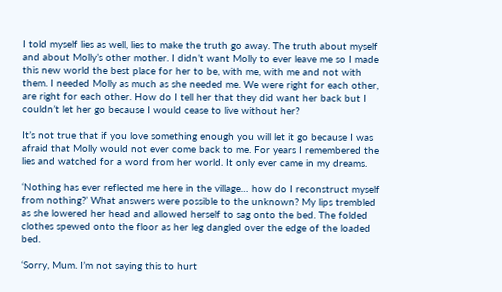I told myself lies as well, lies to make the truth go away. The truth about myself and about Molly’s other mother. I didn’t want Molly to ever leave me so I made this new world the best place for her to be, with me, with me and not with them. I needed Molly as much as she needed me. We were right for each other, are right for each other. How do I tell her that they did want her back but I couldn’t let her go because I would cease to live without her?

It’s not true that if you love something enough you will let it go because I was afraid that Molly would not ever come back to me. For years I remembered the lies and watched for a word from her world. It only ever came in my dreams.

‘Nothing has ever reflected me here in the village… how do I reconstruct myself from nothing?’ What answers were possible to the unknown? My lips trembled as she lowered her head and allowed herself to sag onto the bed. The folded clothes spewed onto the floor as her leg dangled over the edge of the loaded bed.

‘Sorry, Mum. I’m not saying this to hurt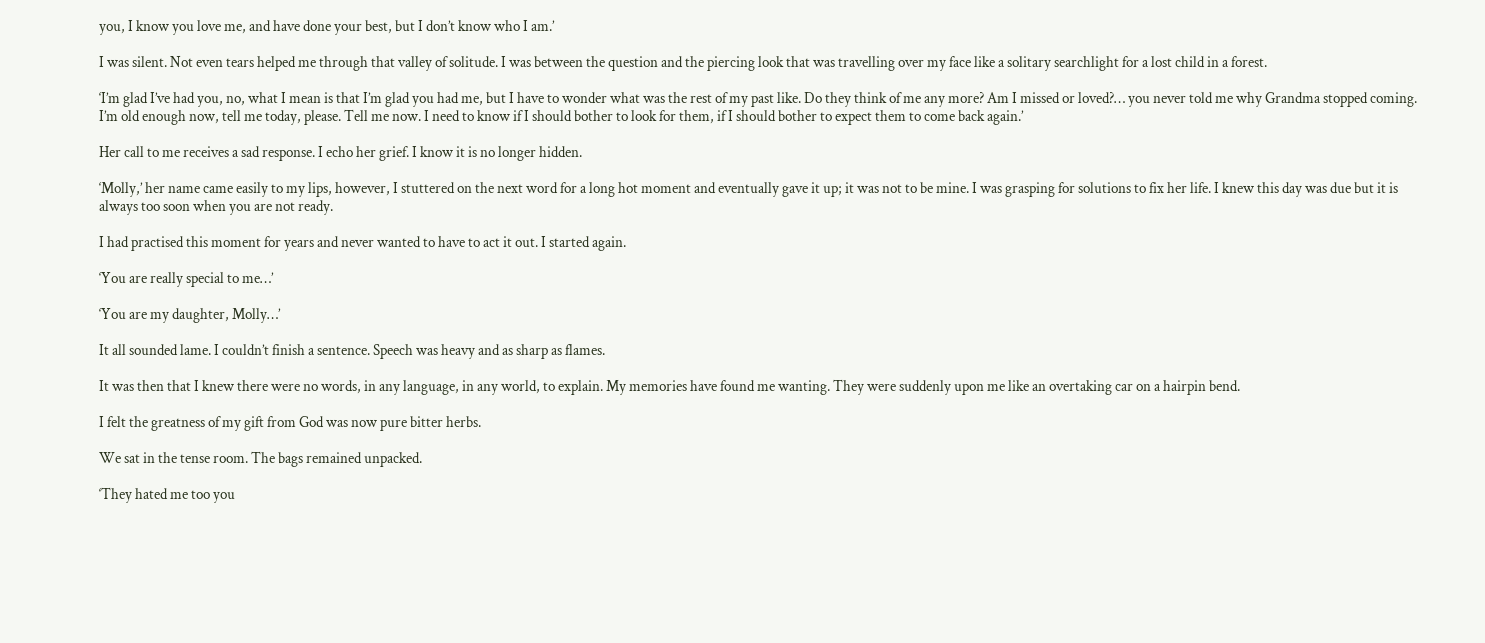you, I know you love me, and have done your best, but I don’t know who I am.’

I was silent. Not even tears helped me through that valley of solitude. I was between the question and the piercing look that was travelling over my face like a solitary searchlight for a lost child in a forest.

‘I’m glad I’ve had you, no, what I mean is that I’m glad you had me, but I have to wonder what was the rest of my past like. Do they think of me any more? Am I missed or loved?… you never told me why Grandma stopped coming. I’m old enough now, tell me today, please. Tell me now. I need to know if I should bother to look for them, if I should bother to expect them to come back again.’

Her call to me receives a sad response. I echo her grief. I know it is no longer hidden.

‘Molly,’ her name came easily to my lips, however, I stuttered on the next word for a long hot moment and eventually gave it up; it was not to be mine. I was grasping for solutions to fix her life. I knew this day was due but it is always too soon when you are not ready.

I had practised this moment for years and never wanted to have to act it out. I started again.

‘You are really special to me…’

‘You are my daughter, Molly…’

It all sounded lame. I couldn’t finish a sentence. Speech was heavy and as sharp as flames.

It was then that I knew there were no words, in any language, in any world, to explain. My memories have found me wanting. They were suddenly upon me like an overtaking car on a hairpin bend.

I felt the greatness of my gift from God was now pure bitter herbs.

We sat in the tense room. The bags remained unpacked.

‘They hated me too you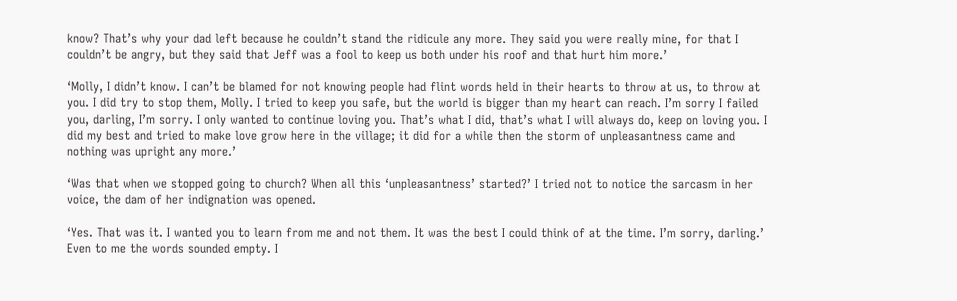know? That’s why your dad left because he couldn’t stand the ridicule any more. They said you were really mine, for that I couldn’t be angry, but they said that Jeff was a fool to keep us both under his roof and that hurt him more.’

‘Molly, I didn’t know. I can’t be blamed for not knowing people had flint words held in their hearts to throw at us, to throw at you. I did try to stop them, Molly. I tried to keep you safe, but the world is bigger than my heart can reach. I’m sorry I failed you, darling, I’m sorry. I only wanted to continue loving you. That’s what I did, that’s what I will always do, keep on loving you. I did my best and tried to make love grow here in the village; it did for a while then the storm of unpleasantness came and nothing was upright any more.’

‘Was that when we stopped going to church? When all this ‘unpleasantness’ started?’ I tried not to notice the sarcasm in her voice, the dam of her indignation was opened.

‘Yes. That was it. I wanted you to learn from me and not them. It was the best I could think of at the time. I’m sorry, darling.’ Even to me the words sounded empty. I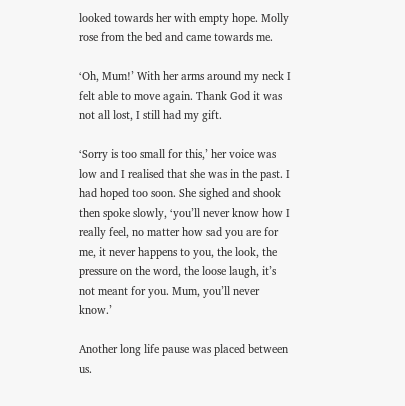looked towards her with empty hope. Molly rose from the bed and came towards me.

‘Oh, Mum!’ With her arms around my neck I felt able to move again. Thank God it was not all lost, I still had my gift.

‘Sorry is too small for this,’ her voice was low and I realised that she was in the past. I had hoped too soon. She sighed and shook then spoke slowly, ‘you’ll never know how I really feel, no matter how sad you are for me, it never happens to you, the look, the pressure on the word, the loose laugh, it’s not meant for you. Mum, you’ll never know.’

Another long life pause was placed between us.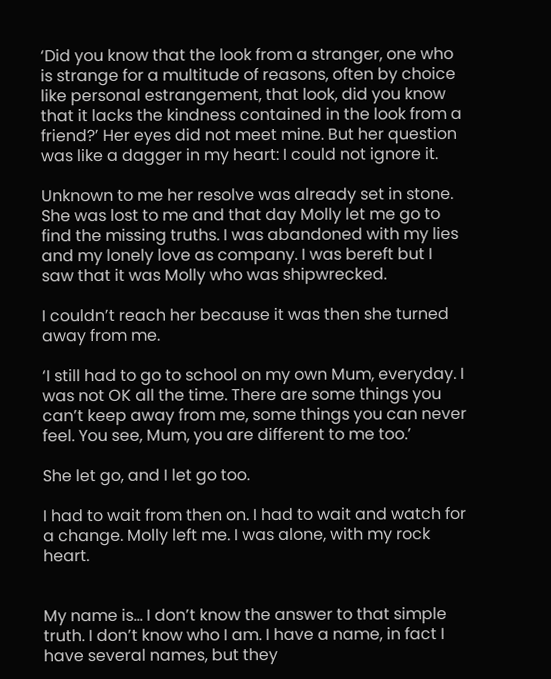‘Did you know that the look from a stranger, one who is strange for a multitude of reasons, often by choice like personal estrangement, that look, did you know that it lacks the kindness contained in the look from a friend?’ Her eyes did not meet mine. But her question was like a dagger in my heart: I could not ignore it.

Unknown to me her resolve was already set in stone. She was lost to me and that day Molly let me go to find the missing truths. I was abandoned with my lies and my lonely love as company. I was bereft but I saw that it was Molly who was shipwrecked.

I couldn’t reach her because it was then she turned away from me.

‘I still had to go to school on my own Mum, everyday. I was not OK all the time. There are some things you can’t keep away from me, some things you can never feel. You see, Mum, you are different to me too.’

She let go, and I let go too.

I had to wait from then on. I had to wait and watch for a change. Molly left me. I was alone, with my rock heart.


My name is… I don’t know the answer to that simple truth. I don’t know who I am. I have a name, in fact I have several names, but they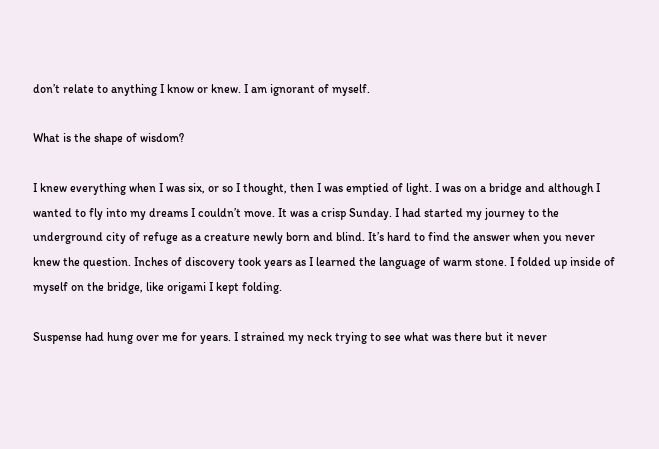don’t relate to anything I know or knew. I am ignorant of myself.

What is the shape of wisdom?

I knew everything when I was six, or so I thought, then I was emptied of light. I was on a bridge and although I wanted to fly into my dreams I couldn’t move. It was a crisp Sunday. I had started my journey to the underground city of refuge as a creature newly born and blind. It’s hard to find the answer when you never knew the question. Inches of discovery took years as I learned the language of warm stone. I folded up inside of myself on the bridge, like origami I kept folding.

Suspense had hung over me for years. I strained my neck trying to see what was there but it never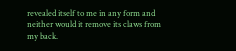revealed itself to me in any form and neither would it remove its claws from my back.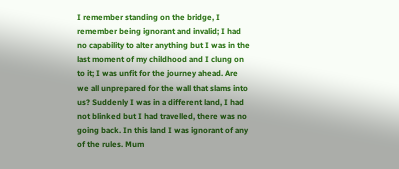I remember standing on the bridge, I remember being ignorant and invalid; I had no capability to alter anything but I was in the last moment of my childhood and I clung on to it; I was unfit for the journey ahead. Are we all unprepared for the wall that slams into us? Suddenly I was in a different land, I had not blinked but I had travelled, there was no going back. In this land I was ignorant of any of the rules. Mum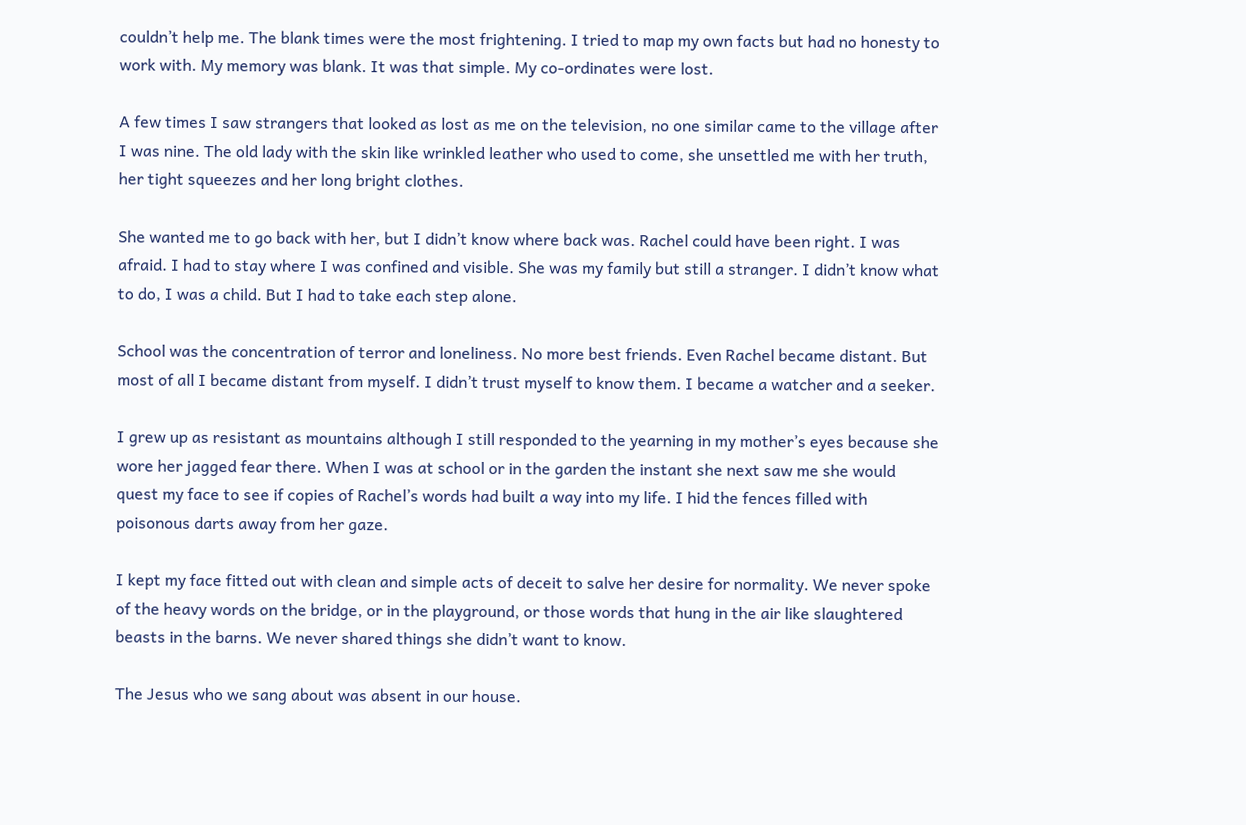couldn’t help me. The blank times were the most frightening. I tried to map my own facts but had no honesty to work with. My memory was blank. It was that simple. My co-ordinates were lost.

A few times I saw strangers that looked as lost as me on the television, no one similar came to the village after I was nine. The old lady with the skin like wrinkled leather who used to come, she unsettled me with her truth, her tight squeezes and her long bright clothes.

She wanted me to go back with her, but I didn’t know where back was. Rachel could have been right. I was afraid. I had to stay where I was confined and visible. She was my family but still a stranger. I didn’t know what to do, I was a child. But I had to take each step alone.

School was the concentration of terror and loneliness. No more best friends. Even Rachel became distant. But most of all I became distant from myself. I didn’t trust myself to know them. I became a watcher and a seeker.

I grew up as resistant as mountains although I still responded to the yearning in my mother’s eyes because she wore her jagged fear there. When I was at school or in the garden the instant she next saw me she would quest my face to see if copies of Rachel’s words had built a way into my life. I hid the fences filled with poisonous darts away from her gaze.

I kept my face fitted out with clean and simple acts of deceit to salve her desire for normality. We never spoke of the heavy words on the bridge, or in the playground, or those words that hung in the air like slaughtered beasts in the barns. We never shared things she didn’t want to know.

The Jesus who we sang about was absent in our house.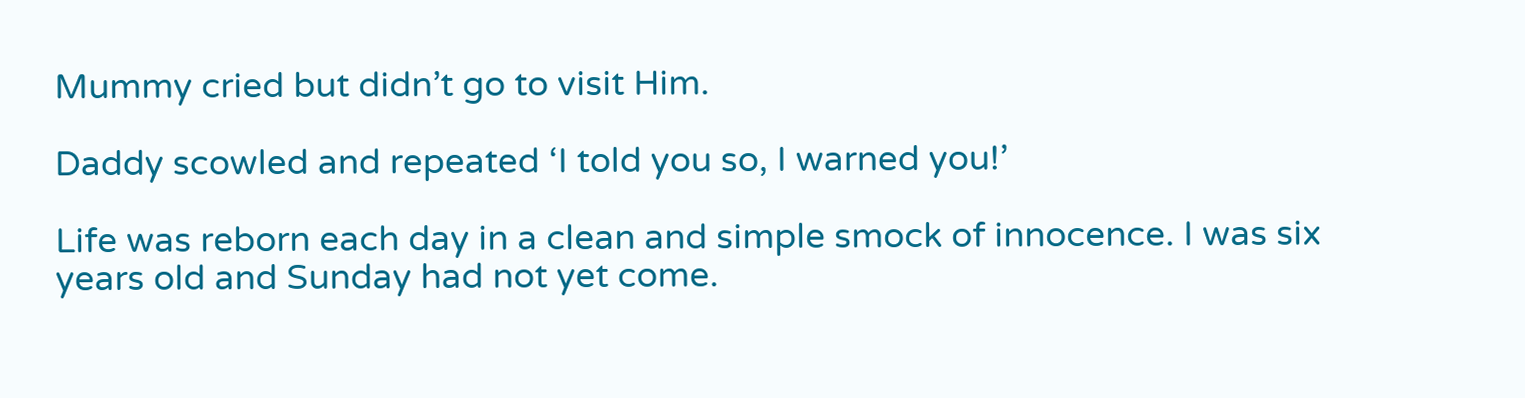Mummy cried but didn’t go to visit Him.

Daddy scowled and repeated ‘I told you so, I warned you!’

Life was reborn each day in a clean and simple smock of innocence. I was six years old and Sunday had not yet come.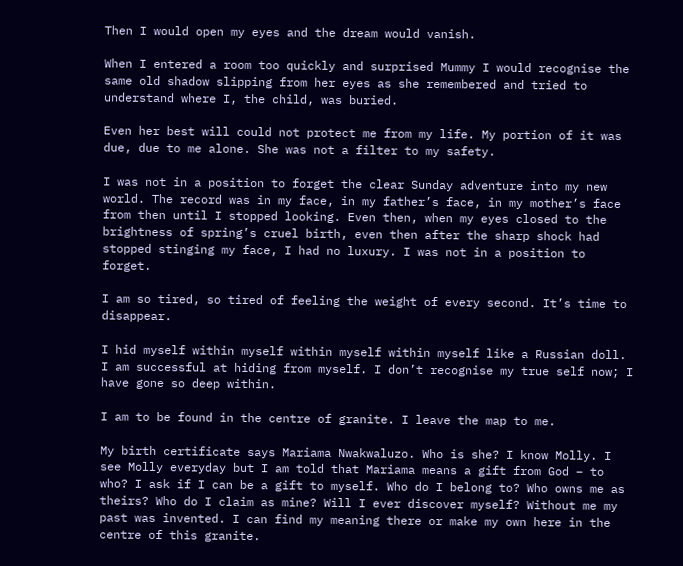Then I would open my eyes and the dream would vanish.

When I entered a room too quickly and surprised Mummy I would recognise the same old shadow slipping from her eyes as she remembered and tried to understand where I, the child, was buried.

Even her best will could not protect me from my life. My portion of it was due, due to me alone. She was not a filter to my safety.

I was not in a position to forget the clear Sunday adventure into my new world. The record was in my face, in my father’s face, in my mother’s face from then until I stopped looking. Even then, when my eyes closed to the brightness of spring’s cruel birth, even then after the sharp shock had stopped stinging my face, I had no luxury. I was not in a position to forget.

I am so tired, so tired of feeling the weight of every second. It’s time to disappear.

I hid myself within myself within myself within myself like a Russian doll. I am successful at hiding from myself. I don’t recognise my true self now; I have gone so deep within.

I am to be found in the centre of granite. I leave the map to me.

My birth certificate says Mariama Nwakwaluzo. Who is she? I know Molly. I see Molly everyday but I am told that Mariama means a gift from God – to who? I ask if I can be a gift to myself. Who do I belong to? Who owns me as theirs? Who do I claim as mine? Will I ever discover myself? Without me my past was invented. I can find my meaning there or make my own here in the centre of this granite.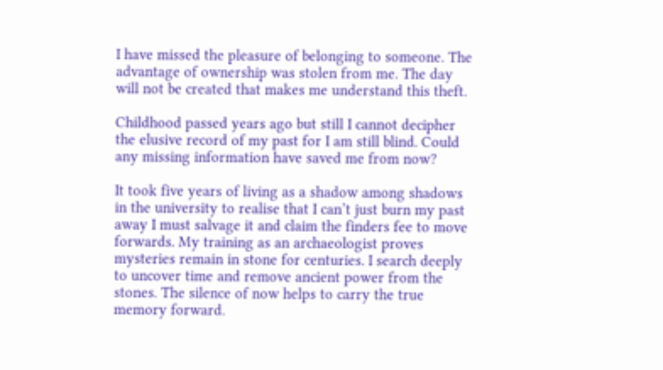I have missed the pleasure of belonging to someone. The advantage of ownership was stolen from me. The day will not be created that makes me understand this theft.

Childhood passed years ago but still I cannot decipher the elusive record of my past for I am still blind. Could any missing information have saved me from now?

It took five years of living as a shadow among shadows in the university to realise that I can’t just burn my past away I must salvage it and claim the finders fee to move forwards. My training as an archaeologist proves mysteries remain in stone for centuries. I search deeply to uncover time and remove ancient power from the stones. The silence of now helps to carry the true memory forward.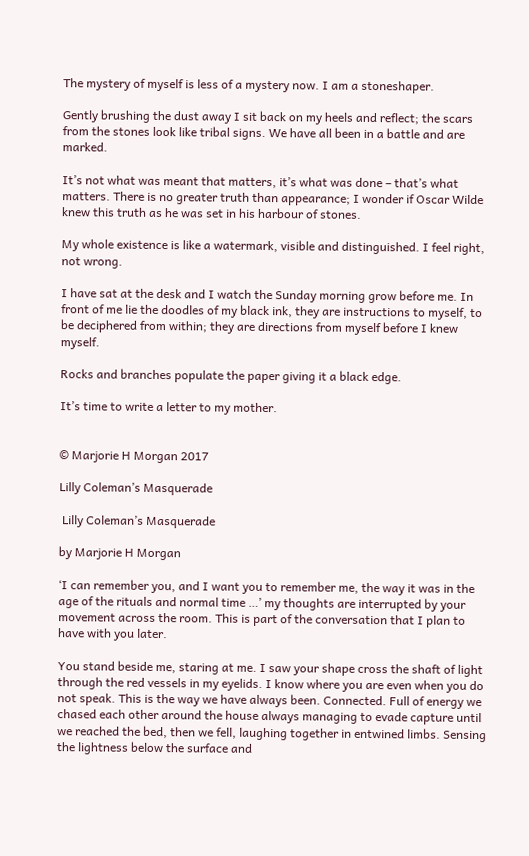The mystery of myself is less of a mystery now. I am a stoneshaper.

Gently brushing the dust away I sit back on my heels and reflect; the scars from the stones look like tribal signs. We have all been in a battle and are marked.

It’s not what was meant that matters, it’s what was done – that’s what matters. There is no greater truth than appearance; I wonder if Oscar Wilde knew this truth as he was set in his harbour of stones.

My whole existence is like a watermark, visible and distinguished. I feel right, not wrong.

I have sat at the desk and I watch the Sunday morning grow before me. In front of me lie the doodles of my black ink, they are instructions to myself, to be deciphered from within; they are directions from myself before I knew myself.

Rocks and branches populate the paper giving it a black edge.

It’s time to write a letter to my mother.


© Marjorie H Morgan 2017

Lilly Coleman’s Masquerade

 Lilly Coleman’s Masquerade

by Marjorie H Morgan

‘I can remember you, and I want you to remember me, the way it was in the age of the rituals and normal time …’ my thoughts are interrupted by your movement across the room. This is part of the conversation that I plan to have with you later.

You stand beside me, staring at me. I saw your shape cross the shaft of light through the red vessels in my eyelids. I know where you are even when you do not speak. This is the way we have always been. Connected. Full of energy we chased each other around the house always managing to evade capture until we reached the bed, then we fell, laughing together in entwined limbs. Sensing the lightness below the surface and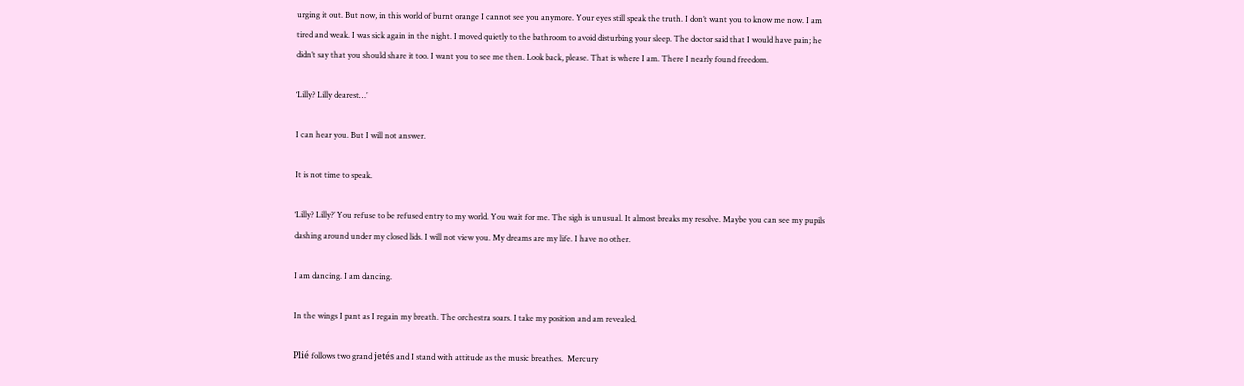urging it out. But now, in this world of burnt orange I cannot see you anymore. Your eyes still speak the truth. I don’t want you to know me now. I am tired and weak. I was sick again in the night. I moved quietly to the bathroom to avoid disturbing your sleep. The doctor said that I would have pain; he didn’t say that you should share it too. I want you to see me then. Look back, please. That is where I am. There I nearly found freedom.

‘Lilly? Lilly dearest…’

I can hear you. But I will not answer.

It is not time to speak.

‘Lilly? Lilly?’ You refuse to be refused entry to my world. You wait for me. The sigh is unusual. It almost breaks my resolve. Maybe you can see my pupils dashing around under my closed lids. I will not view you. My dreams are my life. I have no other.

I am dancing. I am dancing.

In the wings I pant as I regain my breath. The orchestra soars. I take my position and am revealed.

Plié follows two grand jetés and I stand with attitude as the music breathes.  Mercury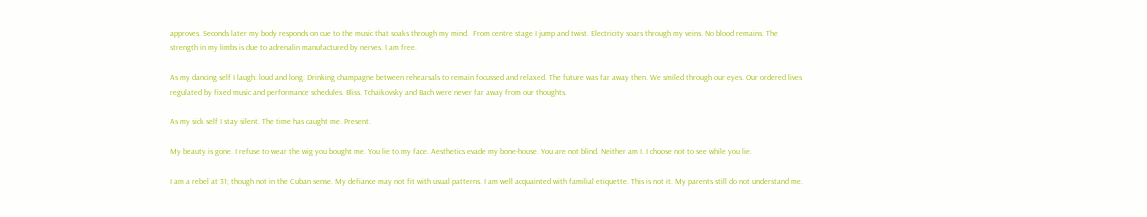approves. Seconds later my body responds on cue to the music that soaks through my mind.  From centre stage I jump and twist. Electricity soars through my veins. No blood remains. The strength in my limbs is due to adrenalin manufactured by nerves. I am free.

As my dancing self I laugh: loud and long. Drinking champagne between rehearsals to remain focussed and relaxed. The future was far away then. We smiled through our eyes. Our ordered lives regulated by fixed music and performance schedules. Bliss. Tchaikovsky and Bach were never far away from our thoughts.

As my sick self I stay silent. The time has caught me. Present.

My beauty is gone. I refuse to wear the wig you bought me. You lie to my face. Aesthetics evade my bone-house. You are not blind. Neither am I. I choose not to see while you lie.

I am a rebel at 31; though not in the Cuban sense. My defiance may not fit with usual patterns. I am well acquainted with familial etiquette. This is not it. My parents still do not understand me.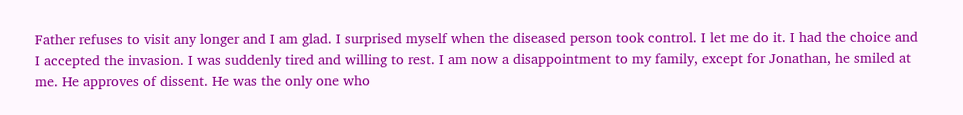Father refuses to visit any longer and I am glad. I surprised myself when the diseased person took control. I let me do it. I had the choice and I accepted the invasion. I was suddenly tired and willing to rest. I am now a disappointment to my family, except for Jonathan, he smiled at me. He approves of dissent. He was the only one who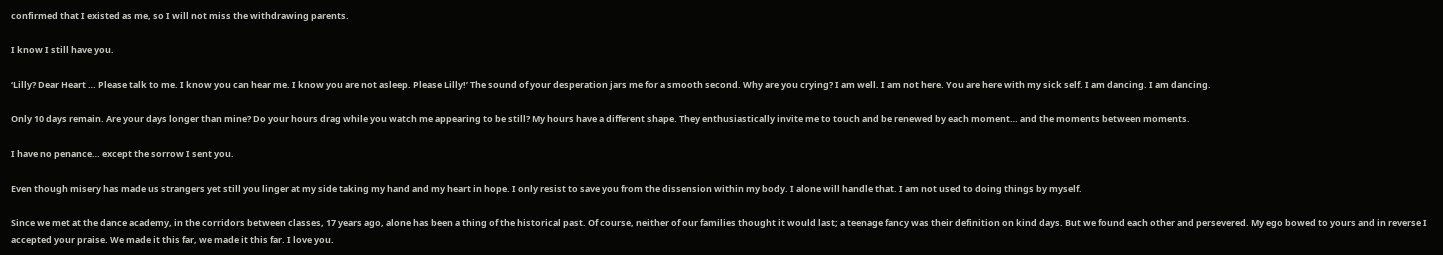confirmed that I existed as me, so I will not miss the withdrawing parents.

I know I still have you.

‘Lilly? Dear Heart … Please talk to me. I know you can hear me. I know you are not asleep. Please Lilly!’ The sound of your desperation jars me for a smooth second. Why are you crying? I am well. I am not here. You are here with my sick self. I am dancing. I am dancing.

Only 10 days remain. Are your days longer than mine? Do your hours drag while you watch me appearing to be still? My hours have a different shape. They enthusiastically invite me to touch and be renewed by each moment… and the moments between moments.

I have no penance… except the sorrow I sent you.

Even though misery has made us strangers yet still you linger at my side taking my hand and my heart in hope. I only resist to save you from the dissension within my body. I alone will handle that. I am not used to doing things by myself.

Since we met at the dance academy, in the corridors between classes, 17 years ago, alone has been a thing of the historical past. Of course, neither of our families thought it would last; a teenage fancy was their definition on kind days. But we found each other and persevered. My ego bowed to yours and in reverse I accepted your praise. We made it this far, we made it this far. I love you.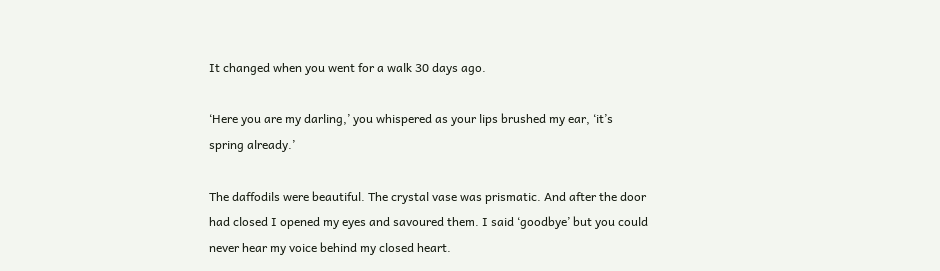It changed when you went for a walk 30 days ago.

‘Here you are my darling,’ you whispered as your lips brushed my ear, ‘it’s spring already.’

The daffodils were beautiful. The crystal vase was prismatic. And after the door had closed I opened my eyes and savoured them. I said ‘goodbye’ but you could never hear my voice behind my closed heart.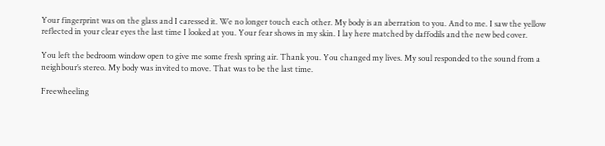Your fingerprint was on the glass and I caressed it. We no longer touch each other. My body is an aberration to you. And to me. I saw the yellow reflected in your clear eyes the last time I looked at you. Your fear shows in my skin. I lay here matched by daffodils and the new bed cover.

You left the bedroom window open to give me some fresh spring air. Thank you. You changed my lives. My soul responded to the sound from a neighbour’s stereo. My body was invited to move. That was to be the last time.

Freewheeling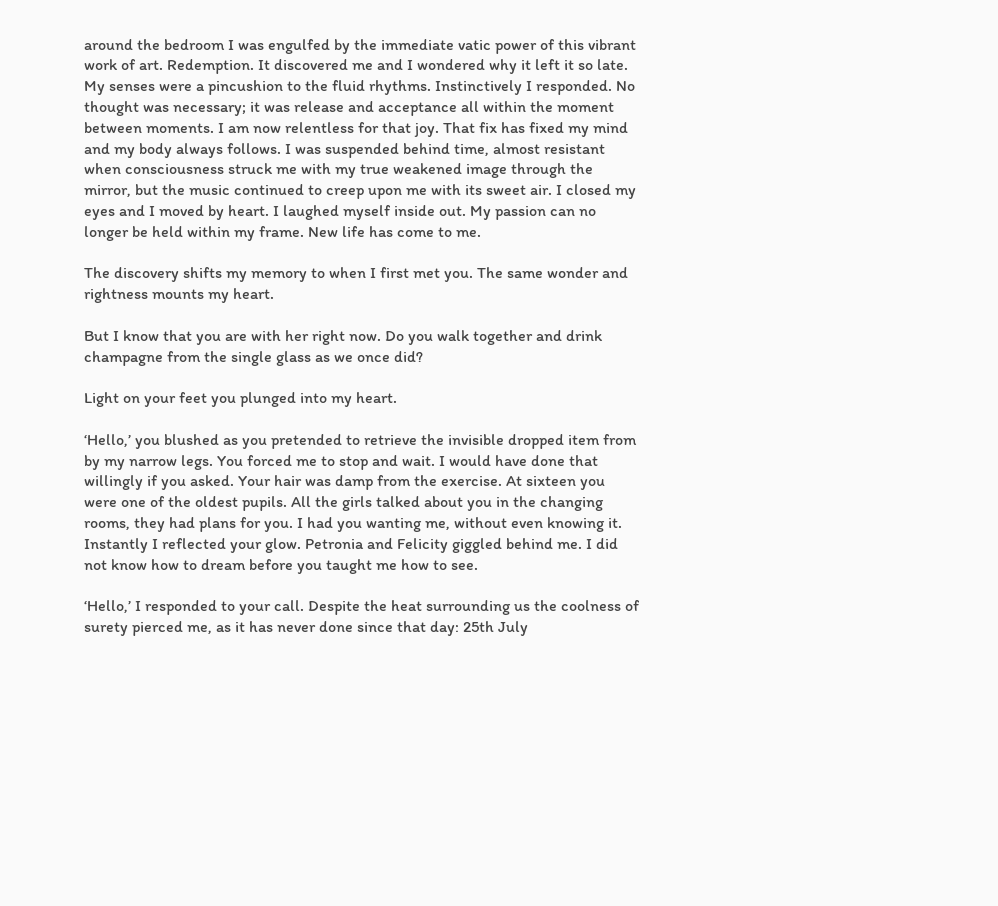around the bedroom I was engulfed by the immediate vatic power of this vibrant work of art. Redemption. It discovered me and I wondered why it left it so late. My senses were a pincushion to the fluid rhythms. Instinctively I responded. No thought was necessary; it was release and acceptance all within the moment between moments. I am now relentless for that joy. That fix has fixed my mind and my body always follows. I was suspended behind time, almost resistant when consciousness struck me with my true weakened image through the mirror, but the music continued to creep upon me with its sweet air. I closed my eyes and I moved by heart. I laughed myself inside out. My passion can no longer be held within my frame. New life has come to me.

The discovery shifts my memory to when I first met you. The same wonder and rightness mounts my heart.

But I know that you are with her right now. Do you walk together and drink champagne from the single glass as we once did?

Light on your feet you plunged into my heart.

‘Hello,’ you blushed as you pretended to retrieve the invisible dropped item from by my narrow legs. You forced me to stop and wait. I would have done that willingly if you asked. Your hair was damp from the exercise. At sixteen you were one of the oldest pupils. All the girls talked about you in the changing rooms, they had plans for you. I had you wanting me, without even knowing it. Instantly I reflected your glow. Petronia and Felicity giggled behind me. I did not know how to dream before you taught me how to see.

‘Hello,’ I responded to your call. Despite the heat surrounding us the coolness of surety pierced me, as it has never done since that day: 25th July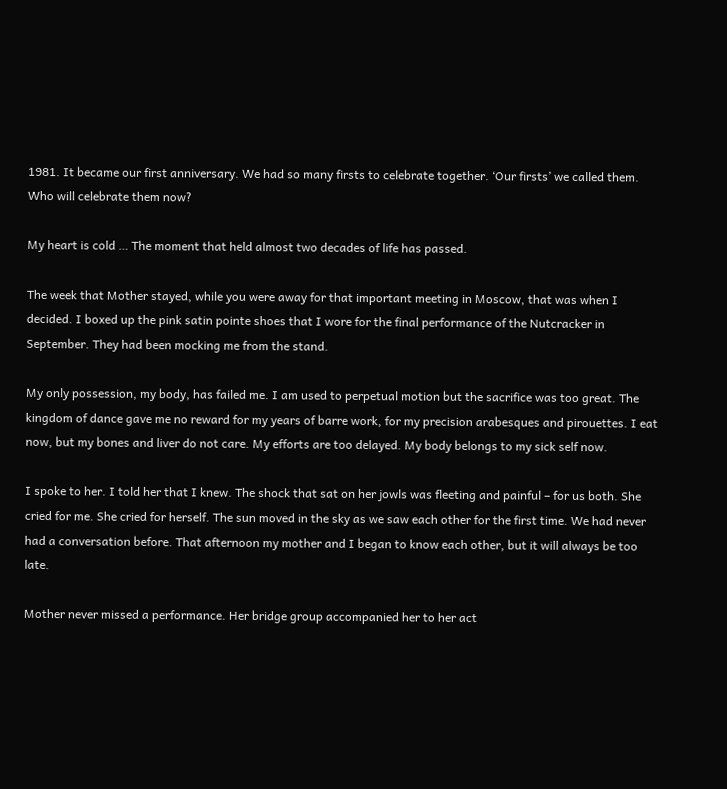1981. It became our first anniversary. We had so many firsts to celebrate together. ‘Our firsts’ we called them. Who will celebrate them now?

My heart is cold … The moment that held almost two decades of life has passed.

The week that Mother stayed, while you were away for that important meeting in Moscow, that was when I decided. I boxed up the pink satin pointe shoes that I wore for the final performance of the Nutcracker in September. They had been mocking me from the stand.

My only possession, my body, has failed me. I am used to perpetual motion but the sacrifice was too great. The kingdom of dance gave me no reward for my years of barre work, for my precision arabesques and pirouettes. I eat now, but my bones and liver do not care. My efforts are too delayed. My body belongs to my sick self now.

I spoke to her. I told her that I knew. The shock that sat on her jowls was fleeting and painful – for us both. She cried for me. She cried for herself. The sun moved in the sky as we saw each other for the first time. We had never had a conversation before. That afternoon my mother and I began to know each other, but it will always be too late.

Mother never missed a performance. Her bridge group accompanied her to her act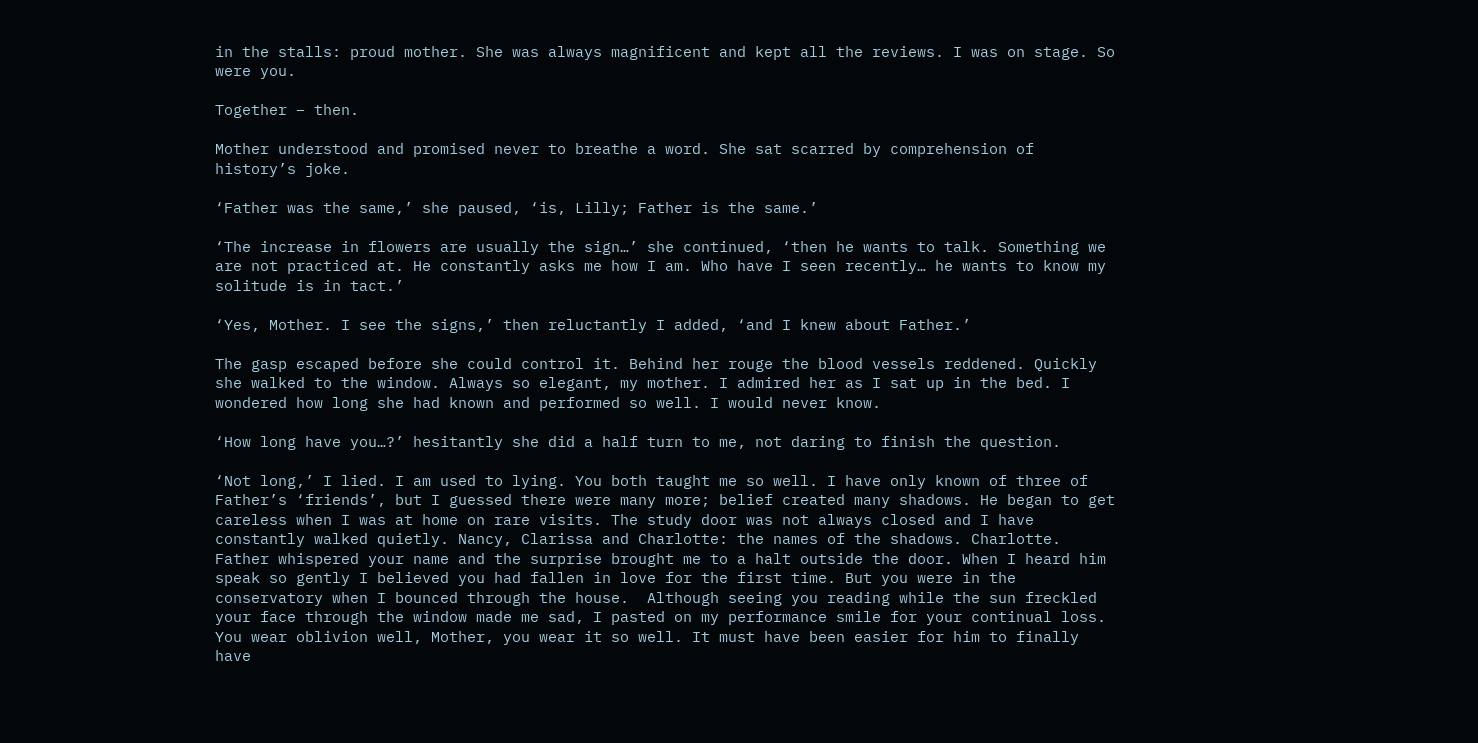in the stalls: proud mother. She was always magnificent and kept all the reviews. I was on stage. So were you.

Together – then.

Mother understood and promised never to breathe a word. She sat scarred by comprehension of history’s joke.

‘Father was the same,’ she paused, ‘is, Lilly; Father is the same.’

‘The increase in flowers are usually the sign…’ she continued, ‘then he wants to talk. Something we are not practiced at. He constantly asks me how I am. Who have I seen recently… he wants to know my solitude is in tact.’

‘Yes, Mother. I see the signs,’ then reluctantly I added, ‘and I knew about Father.’

The gasp escaped before she could control it. Behind her rouge the blood vessels reddened. Quickly she walked to the window. Always so elegant, my mother. I admired her as I sat up in the bed. I wondered how long she had known and performed so well. I would never know.

‘How long have you…?’ hesitantly she did a half turn to me, not daring to finish the question.

‘Not long,’ I lied. I am used to lying. You both taught me so well. I have only known of three of Father’s ‘friends’, but I guessed there were many more; belief created many shadows. He began to get careless when I was at home on rare visits. The study door was not always closed and I have constantly walked quietly. Nancy, Clarissa and Charlotte: the names of the shadows. Charlotte. Father whispered your name and the surprise brought me to a halt outside the door. When I heard him speak so gently I believed you had fallen in love for the first time. But you were in the conservatory when I bounced through the house.  Although seeing you reading while the sun freckled your face through the window made me sad, I pasted on my performance smile for your continual loss. You wear oblivion well, Mother, you wear it so well. It must have been easier for him to finally have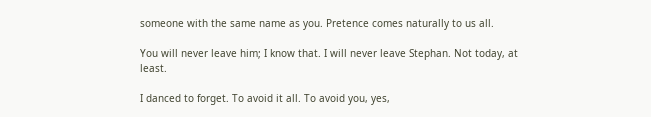someone with the same name as you. Pretence comes naturally to us all.

You will never leave him; I know that. I will never leave Stephan. Not today, at least.

I danced to forget. To avoid it all. To avoid you, yes,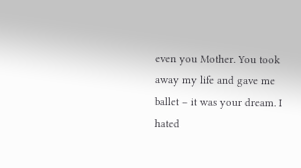even you Mother. You took away my life and gave me ballet – it was your dream. I hated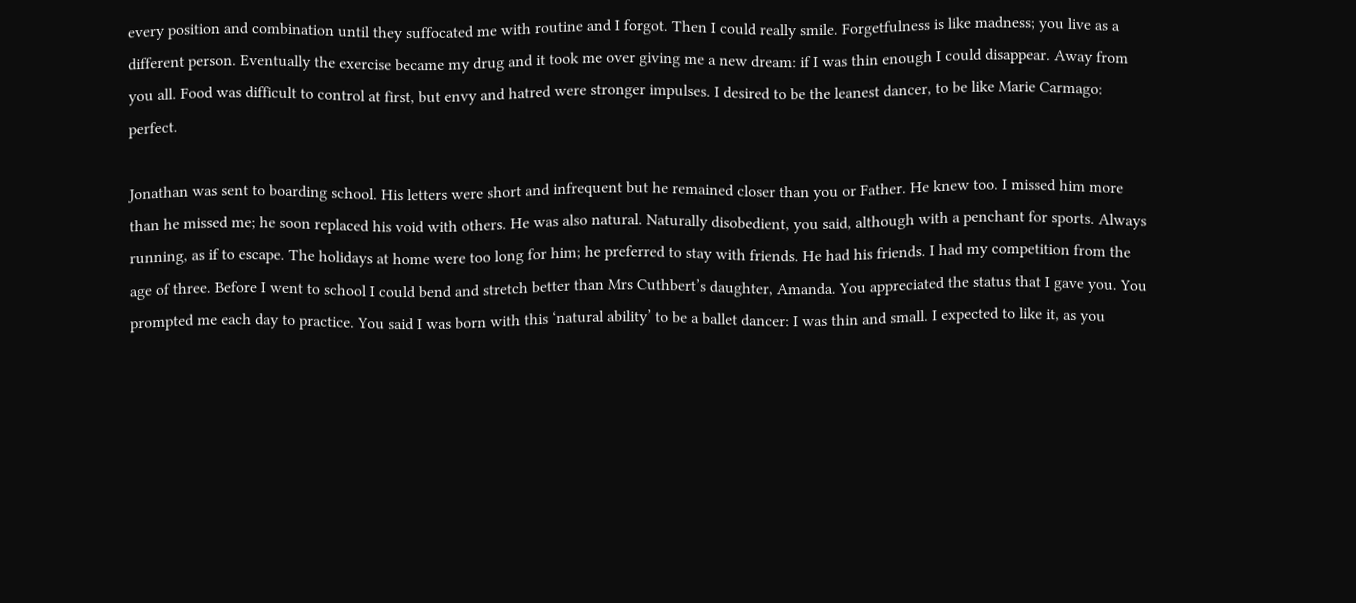every position and combination until they suffocated me with routine and I forgot. Then I could really smile. Forgetfulness is like madness; you live as a different person. Eventually the exercise became my drug and it took me over giving me a new dream: if I was thin enough I could disappear. Away from you all. Food was difficult to control at first, but envy and hatred were stronger impulses. I desired to be the leanest dancer, to be like Marie Carmago: perfect.

Jonathan was sent to boarding school. His letters were short and infrequent but he remained closer than you or Father. He knew too. I missed him more than he missed me; he soon replaced his void with others. He was also natural. Naturally disobedient, you said, although with a penchant for sports. Always running, as if to escape. The holidays at home were too long for him; he preferred to stay with friends. He had his friends. I had my competition from the age of three. Before I went to school I could bend and stretch better than Mrs Cuthbert’s daughter, Amanda. You appreciated the status that I gave you. You prompted me each day to practice. You said I was born with this ‘natural ability’ to be a ballet dancer: I was thin and small. I expected to like it, as you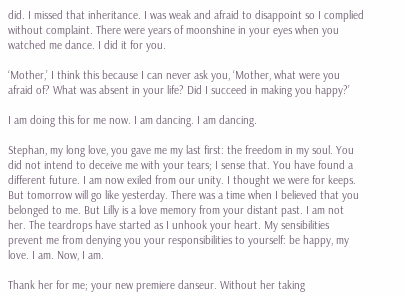did. I missed that inheritance. I was weak and afraid to disappoint so I complied without complaint. There were years of moonshine in your eyes when you watched me dance. I did it for you.

‘Mother,’ I think this because I can never ask you, ‘Mother, what were you afraid of? What was absent in your life? Did I succeed in making you happy?’

I am doing this for me now. I am dancing. I am dancing.

Stephan, my long love, you gave me my last first: the freedom in my soul. You did not intend to deceive me with your tears; I sense that. You have found a different future. I am now exiled from our unity. I thought we were for keeps. But tomorrow will go like yesterday. There was a time when I believed that you belonged to me. But Lilly is a love memory from your distant past. I am not her. The teardrops have started as I unhook your heart. My sensibilities prevent me from denying you your responsibilities to yourself: be happy, my love. I am. Now, I am.

Thank her for me; your new premiere danseur. Without her taking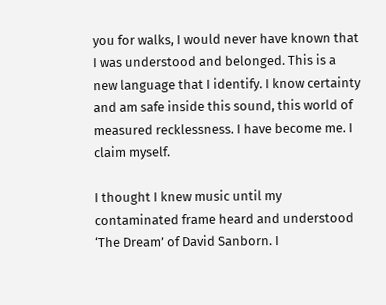you for walks, I would never have known that I was understood and belonged. This is a new language that I identify. I know certainty and am safe inside this sound, this world of measured recklessness. I have become me. I claim myself.

I thought I knew music until my contaminated frame heard and understood ‘The Dream’ of David Sanborn. I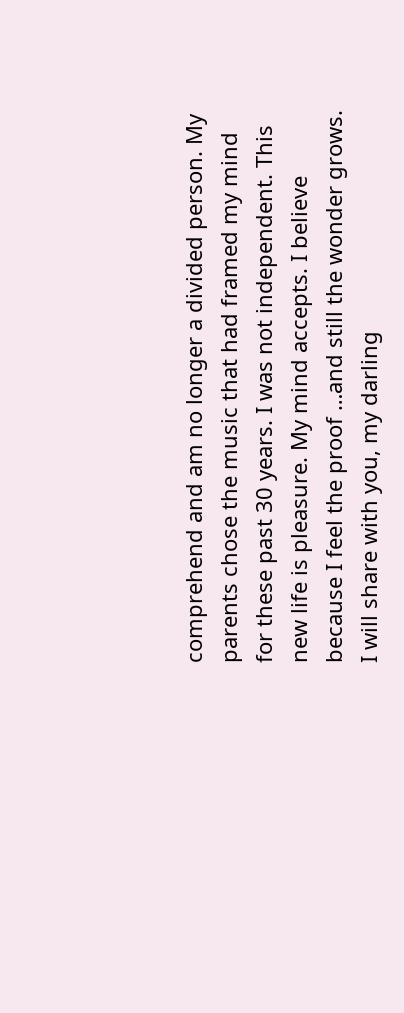comprehend and am no longer a divided person. My parents chose the music that had framed my mind for these past 30 years. I was not independent. This new life is pleasure. My mind accepts. I believe because I feel the proof …and still the wonder grows. I will share with you, my darling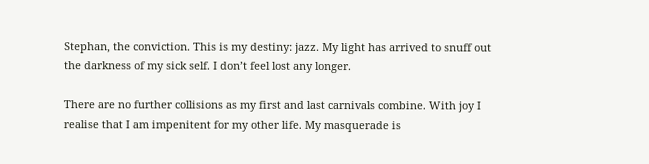Stephan, the conviction. This is my destiny: jazz. My light has arrived to snuff out the darkness of my sick self. I don’t feel lost any longer.

There are no further collisions as my first and last carnivals combine. With joy I realise that I am impenitent for my other life. My masquerade is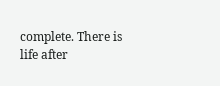complete. There is life after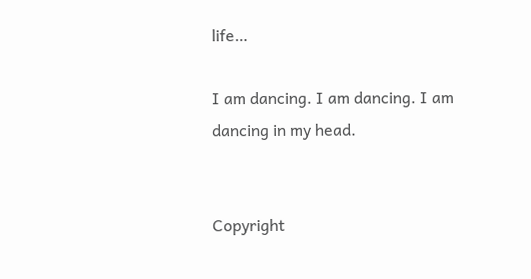life…

I am dancing. I am dancing. I am dancing in my head.


Copyright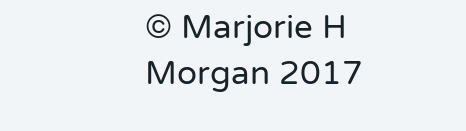© Marjorie H Morgan 2017